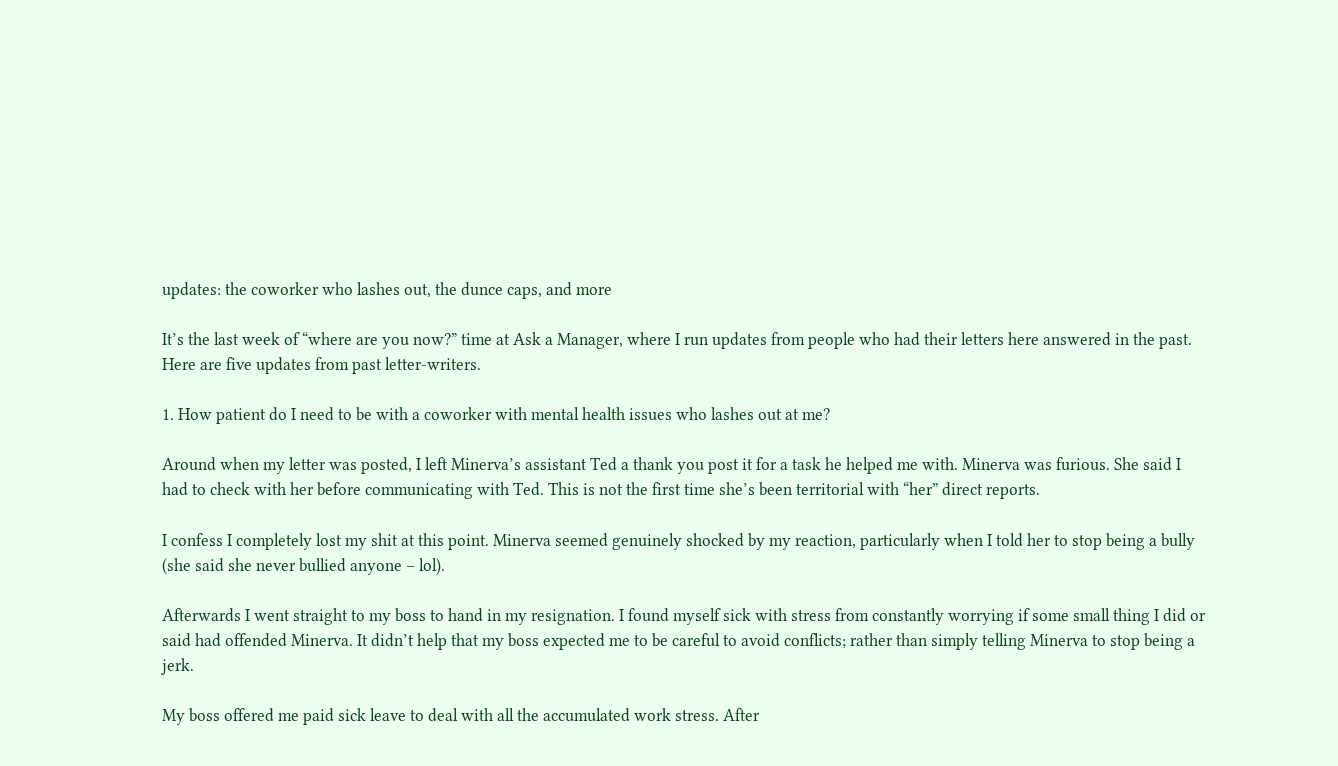updates: the coworker who lashes out, the dunce caps, and more

It’s the last week of “where are you now?” time at Ask a Manager, where I run updates from people who had their letters here answered in the past. Here are five updates from past letter-writers.

1. How patient do I need to be with a coworker with mental health issues who lashes out at me?

Around when my letter was posted, I left Minerva’s assistant Ted a thank you post it for a task he helped me with. Minerva was furious. She said I had to check with her before communicating with Ted. This is not the first time she’s been territorial with “her” direct reports.

I confess I completely lost my shit at this point. Minerva seemed genuinely shocked by my reaction, particularly when I told her to stop being a bully (she said she never bullied anyone – lol).

Afterwards I went straight to my boss to hand in my resignation. I found myself sick with stress from constantly worrying if some small thing I did or said had offended Minerva. It didn’t help that my boss expected me to be careful to avoid conflicts; rather than simply telling Minerva to stop being a jerk.

My boss offered me paid sick leave to deal with all the accumulated work stress. After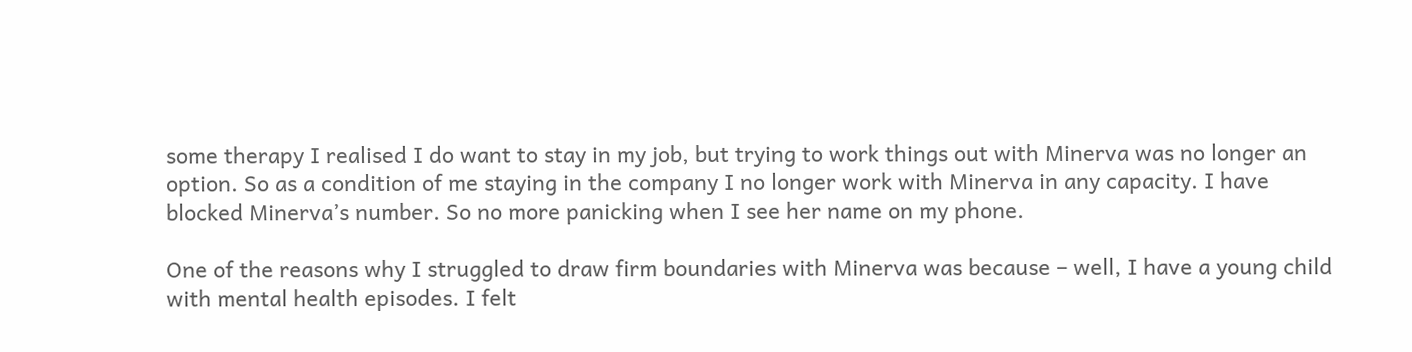some therapy I realised I do want to stay in my job, but trying to work things out with Minerva was no longer an option. So as a condition of me staying in the company I no longer work with Minerva in any capacity. I have blocked Minerva’s number. So no more panicking when I see her name on my phone.

One of the reasons why I struggled to draw firm boundaries with Minerva was because – well, I have a young child with mental health episodes. I felt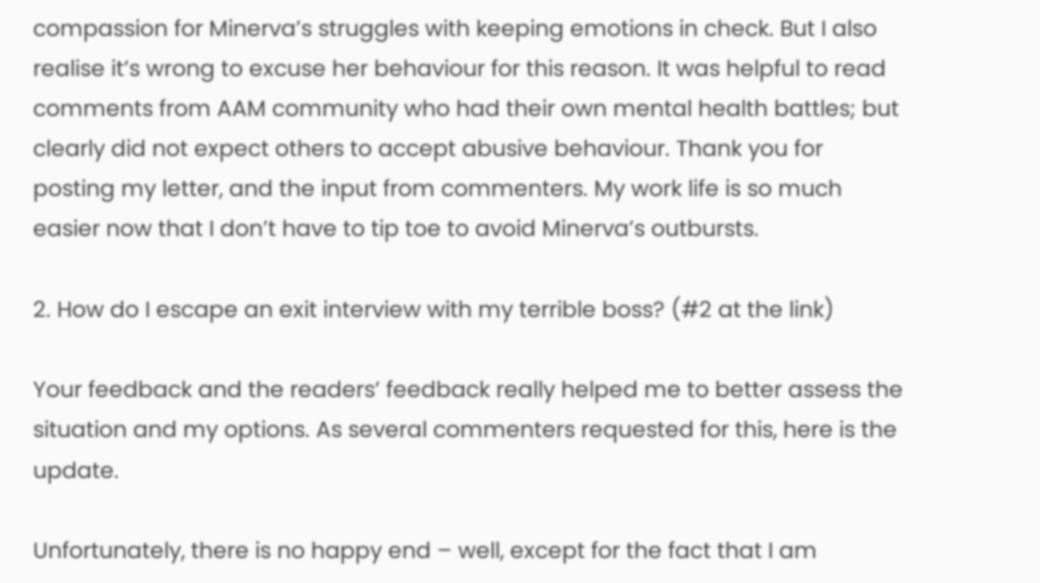compassion for Minerva’s struggles with keeping emotions in check. But I also realise it’s wrong to excuse her behaviour for this reason. It was helpful to read comments from AAM community who had their own mental health battles; but clearly did not expect others to accept abusive behaviour. Thank you for posting my letter, and the input from commenters. My work life is so much easier now that I don’t have to tip toe to avoid Minerva’s outbursts.

2. How do I escape an exit interview with my terrible boss? (#2 at the link)

Your feedback and the readers’ feedback really helped me to better assess the situation and my options. As several commenters requested for this, here is the update.

Unfortunately, there is no happy end – well, except for the fact that I am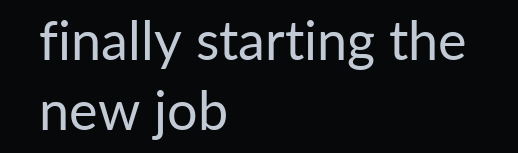finally starting the new job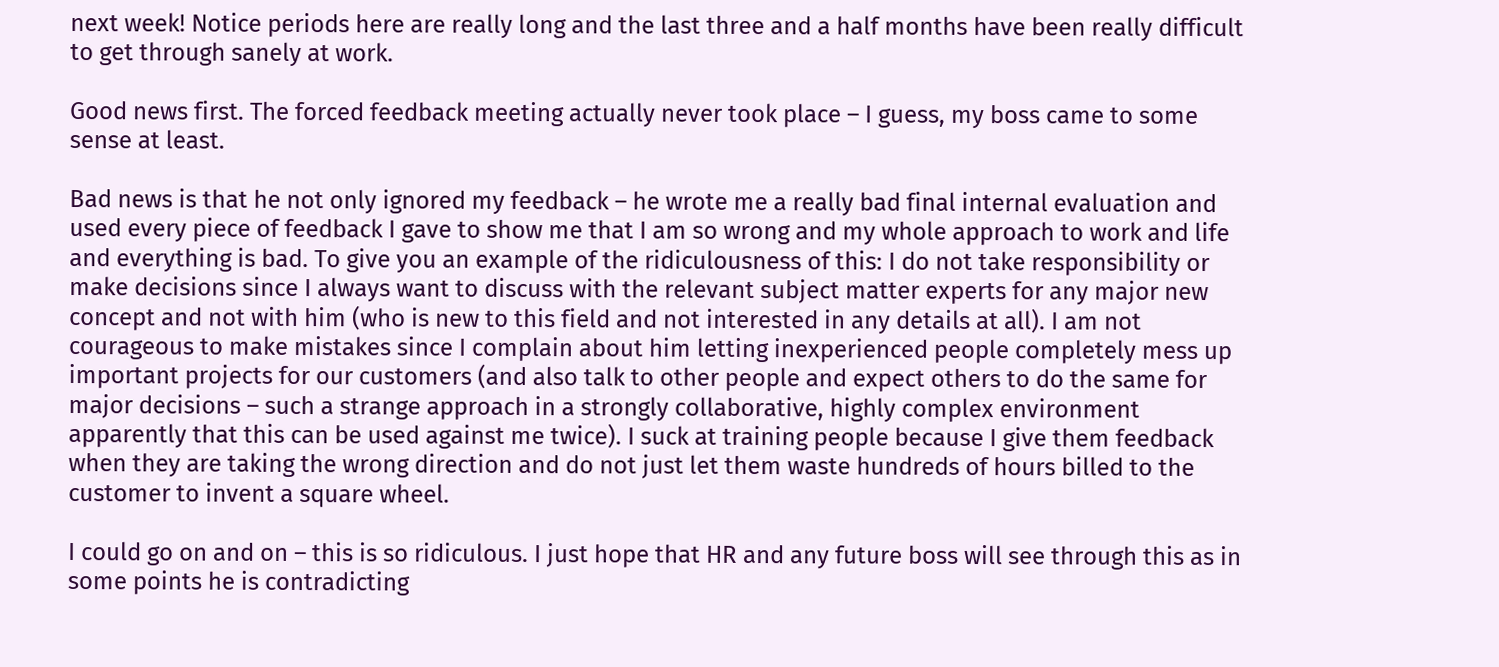next week! Notice periods here are really long and the last three and a half months have been really difficult to get through sanely at work.

Good news first. The forced feedback meeting actually never took place – I guess, my boss came to some sense at least.

Bad news is that he not only ignored my feedback – he wrote me a really bad final internal evaluation and used every piece of feedback I gave to show me that I am so wrong and my whole approach to work and life and everything is bad. To give you an example of the ridiculousness of this: I do not take responsibility or make decisions since I always want to discuss with the relevant subject matter experts for any major new concept and not with him (who is new to this field and not interested in any details at all). I am not courageous to make mistakes since I complain about him letting inexperienced people completely mess up important projects for our customers (and also talk to other people and expect others to do the same for major decisions – such a strange approach in a strongly collaborative, highly complex environment apparently that this can be used against me twice). I suck at training people because I give them feedback when they are taking the wrong direction and do not just let them waste hundreds of hours billed to the customer to invent a square wheel.

I could go on and on – this is so ridiculous. I just hope that HR and any future boss will see through this as in some points he is contradicting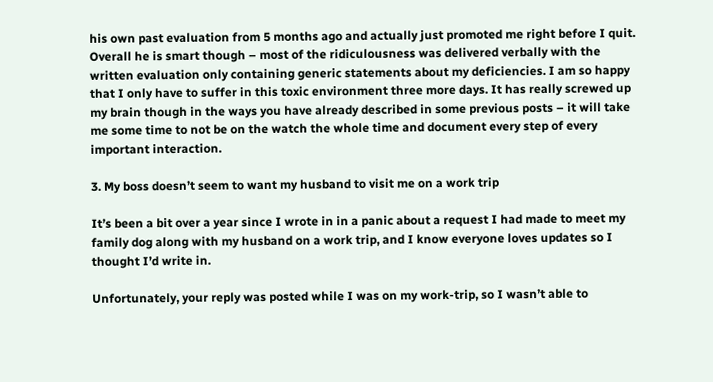his own past evaluation from 5 months ago and actually just promoted me right before I quit. Overall he is smart though – most of the ridiculousness was delivered verbally with the written evaluation only containing generic statements about my deficiencies. I am so happy that I only have to suffer in this toxic environment three more days. It has really screwed up my brain though in the ways you have already described in some previous posts – it will take me some time to not be on the watch the whole time and document every step of every important interaction.

3. My boss doesn’t seem to want my husband to visit me on a work trip

It’s been a bit over a year since I wrote in in a panic about a request I had made to meet my family dog along with my husband on a work trip, and I know everyone loves updates so I thought I’d write in.

Unfortunately, your reply was posted while I was on my work-trip, so I wasn’t able to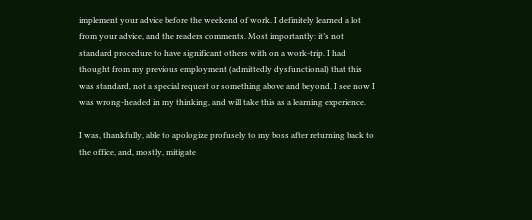implement your advice before the weekend of work. I definitely learned a lot from your advice, and the readers comments. Most importantly: it’s not standard procedure to have significant others with on a work-trip. I had thought from my previous employment (admittedly dysfunctional) that this was standard, not a special request or something above and beyond. I see now I was wrong-headed in my thinking, and will take this as a learning experience.

I was, thankfully, able to apologize profusely to my boss after returning back to the office, and, mostly, mitigate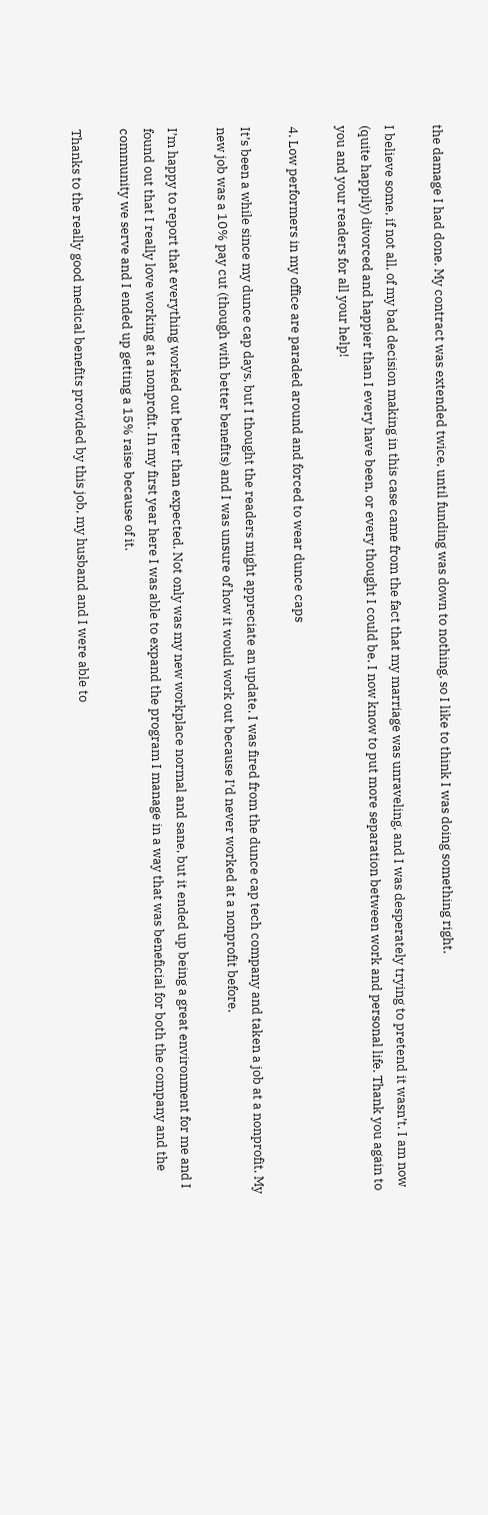the damage I had done. My contract was extended twice, until funding was down to nothing, so I like to think I was doing something right.

I believe some, if not all, of my bad decision making in this case came from the fact that my marriage was unraveling, and I was desperately trying to pretend it wasn’t. I am now (quite happily) divorced and happier than I every have been, or every thought I could be. I now know to put more separation between work and personal life. Thank you again to you and your readers for all your help!

4. Low performers in my office are paraded around and forced to wear dunce caps

It’s been a while since my dunce cap days, but I thought the readers might appreciate an update. I was fired from the dunce cap tech company and taken a job at a nonprofit. My new job was a 10% pay cut (though with better benefits) and I was unsure of how it would work out because I’d never worked at a nonprofit before.

I’m happy to report that everything worked out better than expected. Not only was my new workplace normal and sane, but it ended up being a great environment for me and I found out that I really love working at a nonprofit. In my first year here I was able to expand the program I manage in a way that was beneficial for both the company and the community we serve and I ended up getting a 15% raise because of it.

Thanks to the really good medical benefits provided by this job, my husband and I were able to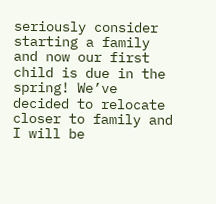seriously consider starting a family and now our first child is due in the spring! We’ve decided to relocate closer to family and I will be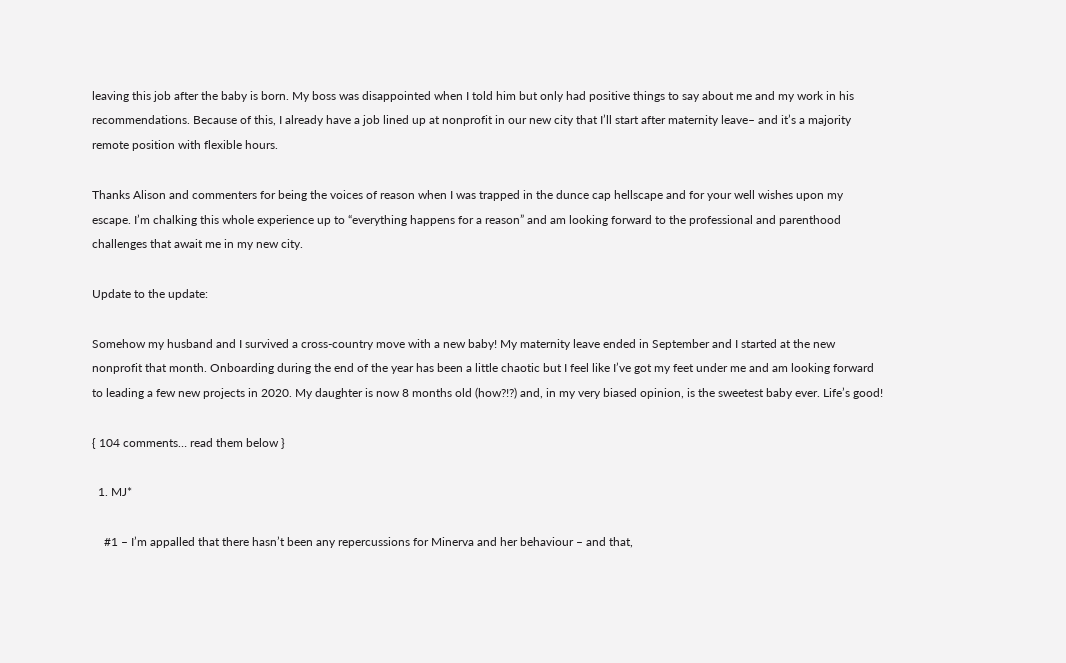leaving this job after the baby is born. My boss was disappointed when I told him but only had positive things to say about me and my work in his recommendations. Because of this, I already have a job lined up at nonprofit in our new city that I’ll start after maternity leave– and it’s a majority remote position with flexible hours.

Thanks Alison and commenters for being the voices of reason when I was trapped in the dunce cap hellscape and for your well wishes upon my escape. I’m chalking this whole experience up to “everything happens for a reason” and am looking forward to the professional and parenthood challenges that await me in my new city.

Update to the update:

Somehow my husband and I survived a cross-country move with a new baby! My maternity leave ended in September and I started at the new nonprofit that month. Onboarding during the end of the year has been a little chaotic but I feel like I’ve got my feet under me and am looking forward to leading a few new projects in 2020. My daughter is now 8 months old (how?!?) and, in my very biased opinion, is the sweetest baby ever. Life’s good!

{ 104 comments… read them below }

  1. MJ*

    #1 – I’m appalled that there hasn’t been any repercussions for Minerva and her behaviour – and that,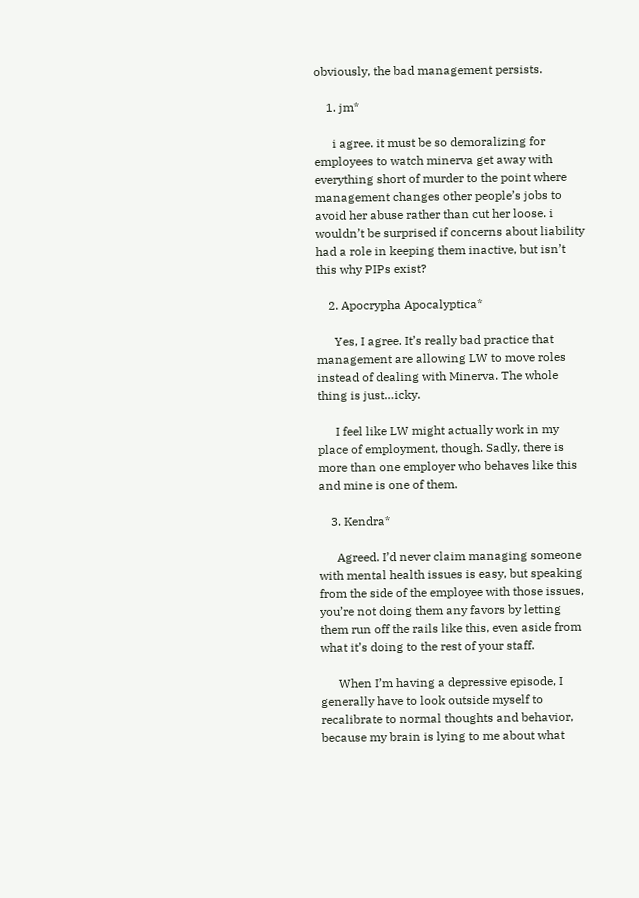obviously, the bad management persists.

    1. jm*

      i agree. it must be so demoralizing for employees to watch minerva get away with everything short of murder to the point where management changes other people’s jobs to avoid her abuse rather than cut her loose. i wouldn’t be surprised if concerns about liability had a role in keeping them inactive, but isn’t this why PIPs exist?

    2. Apocrypha Apocalyptica*

      Yes, I agree. It’s really bad practice that management are allowing LW to move roles instead of dealing with Minerva. The whole thing is just…icky.

      I feel like LW might actually work in my place of employment, though. Sadly, there is more than one employer who behaves like this and mine is one of them.

    3. Kendra*

      Agreed. I’d never claim managing someone with mental health issues is easy, but speaking from the side of the employee with those issues, you’re not doing them any favors by letting them run off the rails like this, even aside from what it’s doing to the rest of your staff.

      When I’m having a depressive episode, I generally have to look outside myself to recalibrate to normal thoughts and behavior, because my brain is lying to me about what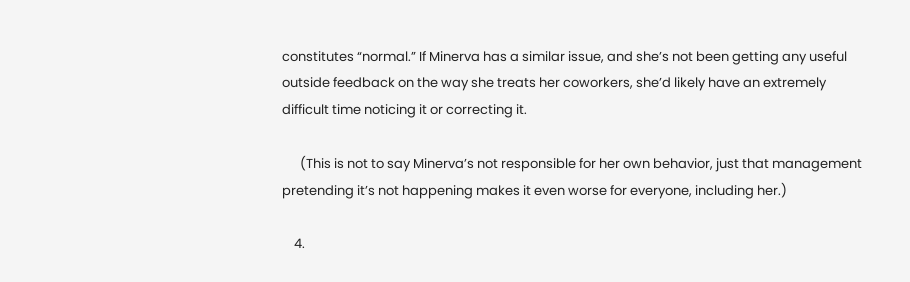constitutes “normal.” If Minerva has a similar issue, and she’s not been getting any useful outside feedback on the way she treats her coworkers, she’d likely have an extremely difficult time noticing it or correcting it.

      (This is not to say Minerva’s not responsible for her own behavior, just that management pretending it’s not happening makes it even worse for everyone, including her.)

    4.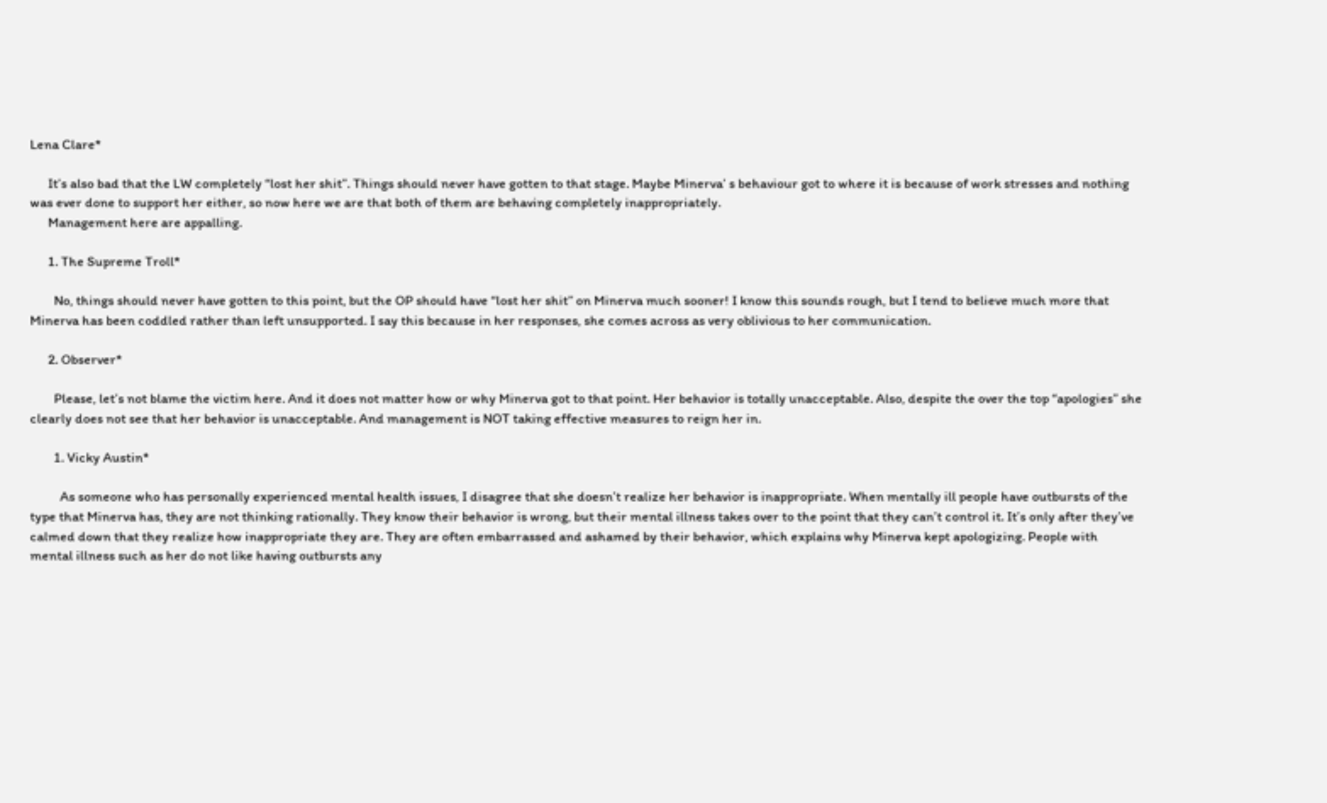Lena Clare*

      It’s also bad that the LW completely “lost her shit”. Things should never have gotten to that stage. Maybe Minerva’ s behaviour got to where it is because of work stresses and nothing was ever done to support her either, so now here we are that both of them are behaving completely inappropriately.
      Management here are appalling.

      1. The Supreme Troll*

        No, things should never have gotten to this point, but the OP should have “lost her shit” on Minerva much sooner! I know this sounds rough, but I tend to believe much more that Minerva has been coddled rather than left unsupported. I say this because in her responses, she comes across as very oblivious to her communication.

      2. Observer*

        Please, let’s not blame the victim here. And it does not matter how or why Minerva got to that point. Her behavior is totally unacceptable. Also, despite the over the top “apologies” she clearly does not see that her behavior is unacceptable. And management is NOT taking effective measures to reign her in.

        1. Vicky Austin*

          As someone who has personally experienced mental health issues, I disagree that she doesn’t realize her behavior is inappropriate. When mentally ill people have outbursts of the type that Minerva has, they are not thinking rationally. They know their behavior is wrong, but their mental illness takes over to the point that they can’t control it. It’s only after they’ve calmed down that they realize how inappropriate they are. They are often embarrassed and ashamed by their behavior, which explains why Minerva kept apologizing. People with mental illness such as her do not like having outbursts any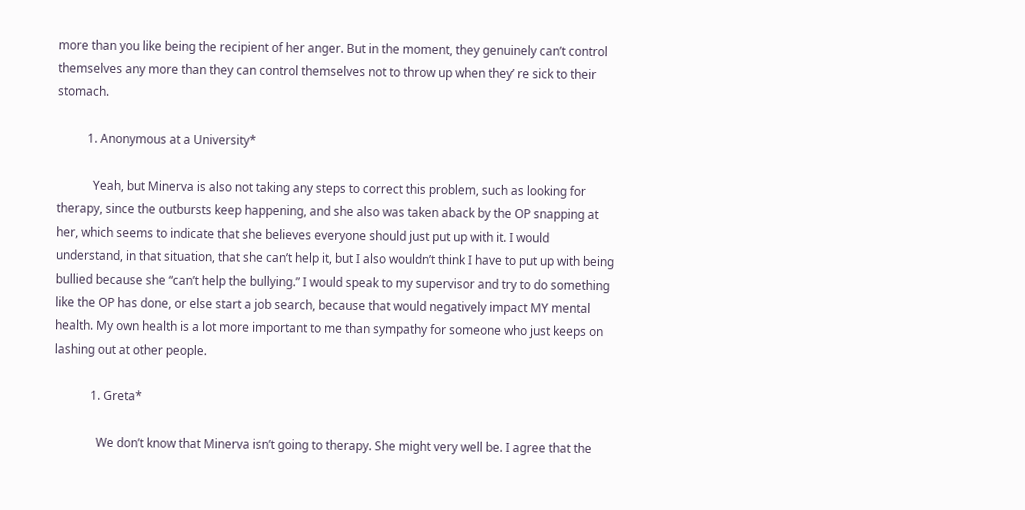more than you like being the recipient of her anger. But in the moment, they genuinely can’t control themselves any more than they can control themselves not to throw up when they’ re sick to their stomach.

          1. Anonymous at a University*

            Yeah, but Minerva is also not taking any steps to correct this problem, such as looking for therapy, since the outbursts keep happening, and she also was taken aback by the OP snapping at her, which seems to indicate that she believes everyone should just put up with it. I would understand, in that situation, that she can’t help it, but I also wouldn’t think I have to put up with being bullied because she “can’t help the bullying.” I would speak to my supervisor and try to do something like the OP has done, or else start a job search, because that would negatively impact MY mental health. My own health is a lot more important to me than sympathy for someone who just keeps on lashing out at other people.

            1. Greta*

              We don’t know that Minerva isn’t going to therapy. She might very well be. I agree that the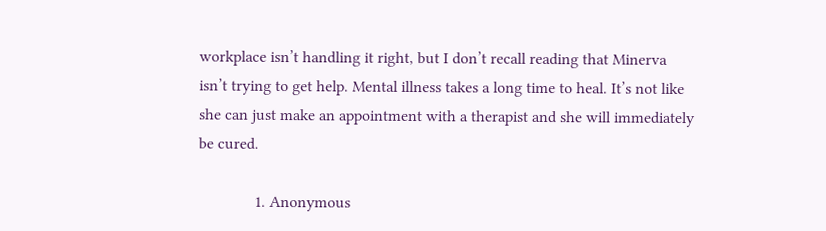workplace isn’t handling it right, but I don’t recall reading that Minerva isn’t trying to get help. Mental illness takes a long time to heal. It’s not like she can just make an appointment with a therapist and she will immediately be cured.

              1. Anonymous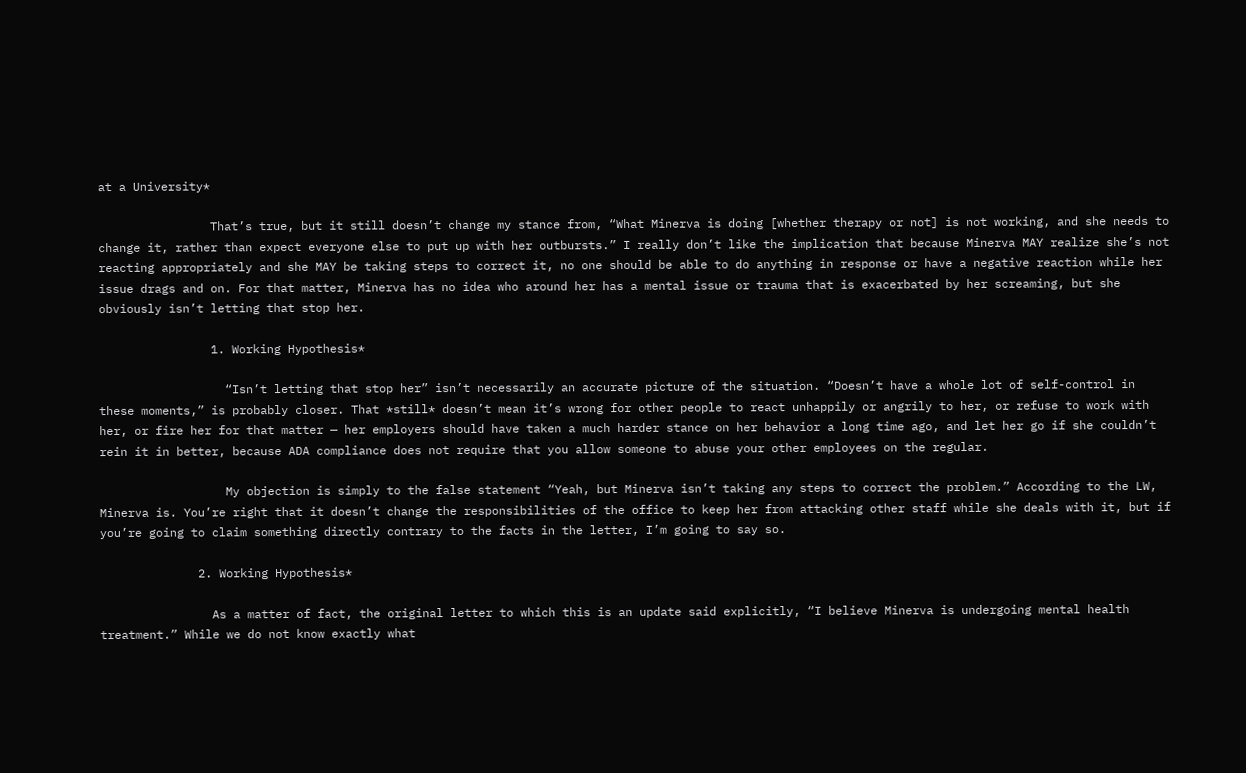at a University*

                That’s true, but it still doesn’t change my stance from, “What Minerva is doing [whether therapy or not] is not working, and she needs to change it, rather than expect everyone else to put up with her outbursts.” I really don’t like the implication that because Minerva MAY realize she’s not reacting appropriately and she MAY be taking steps to correct it, no one should be able to do anything in response or have a negative reaction while her issue drags and on. For that matter, Minerva has no idea who around her has a mental issue or trauma that is exacerbated by her screaming, but she obviously isn’t letting that stop her.

                1. Working Hypothesis*

                  “Isn’t letting that stop her” isn’t necessarily an accurate picture of the situation. “Doesn’t have a whole lot of self-control in these moments,” is probably closer. That *still* doesn’t mean it’s wrong for other people to react unhappily or angrily to her, or refuse to work with her, or fire her for that matter — her employers should have taken a much harder stance on her behavior a long time ago, and let her go if she couldn’t rein it in better, because ADA compliance does not require that you allow someone to abuse your other employees on the regular.

                  My objection is simply to the false statement “Yeah, but Minerva isn’t taking any steps to correct the problem.” According to the LW, Minerva is. You’re right that it doesn’t change the responsibilities of the office to keep her from attacking other staff while she deals with it, but if you’re going to claim something directly contrary to the facts in the letter, I’m going to say so.

              2. Working Hypothesis*

                As a matter of fact, the original letter to which this is an update said explicitly, “I believe Minerva is undergoing mental health treatment.” While we do not know exactly what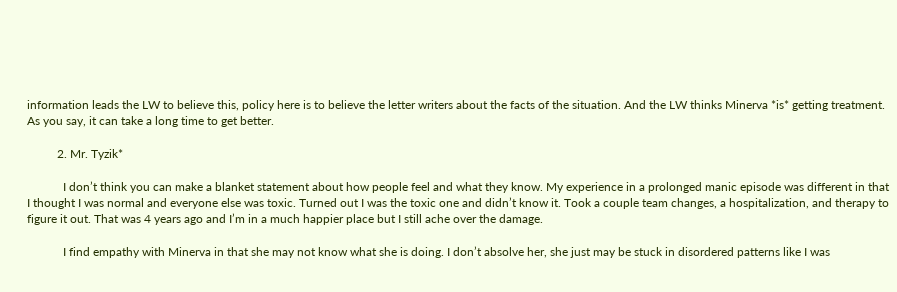information leads the LW to believe this, policy here is to believe the letter writers about the facts of the situation. And the LW thinks Minerva *is* getting treatment. As you say, it can take a long time to get better.

          2. Mr. Tyzik*

            I don’t think you can make a blanket statement about how people feel and what they know. My experience in a prolonged manic episode was different in that I thought I was normal and everyone else was toxic. Turned out I was the toxic one and didn’t know it. Took a couple team changes, a hospitalization, and therapy to figure it out. That was 4 years ago and I’m in a much happier place but I still ache over the damage.

            I find empathy with Minerva in that she may not know what she is doing. I don’t absolve her, she just may be stuck in disordered patterns like I was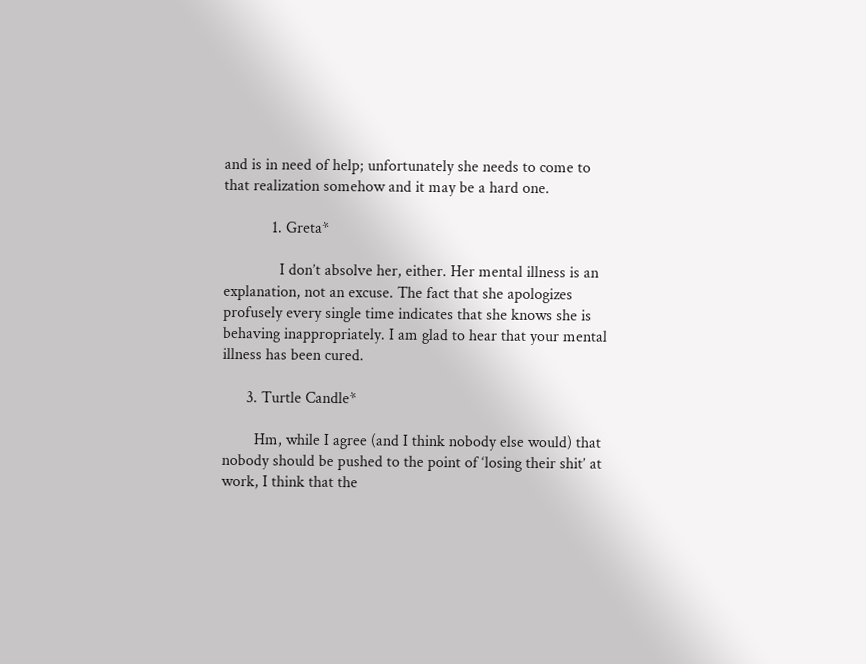and is in need of help; unfortunately she needs to come to that realization somehow and it may be a hard one.

            1. Greta*

              I don’t absolve her, either. Her mental illness is an explanation, not an excuse. The fact that she apologizes profusely every single time indicates that she knows she is behaving inappropriately. I am glad to hear that your mental illness has been cured.

      3. Turtle Candle*

        Hm, while I agree (and I think nobody else would) that nobody should be pushed to the point of ‘losing their shit’ at work, I think that the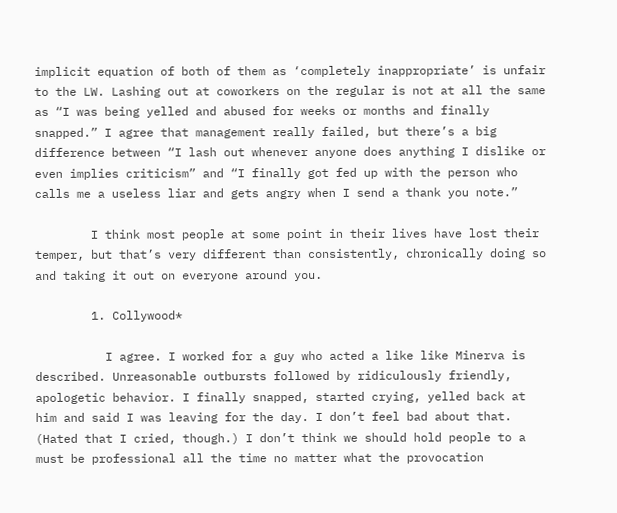implicit equation of both of them as ‘completely inappropriate’ is unfair to the LW. Lashing out at coworkers on the regular is not at all the same as “I was being yelled and abused for weeks or months and finally snapped.” I agree that management really failed, but there’s a big difference between “I lash out whenever anyone does anything I dislike or even implies criticism” and “I finally got fed up with the person who calls me a useless liar and gets angry when I send a thank you note.”

        I think most people at some point in their lives have lost their temper, but that’s very different than consistently, chronically doing so and taking it out on everyone around you.

        1. Collywood*

          I agree. I worked for a guy who acted a like like Minerva is described. Unreasonable outbursts followed by ridiculously friendly, apologetic behavior. I finally snapped, started crying, yelled back at him and said I was leaving for the day. I don’t feel bad about that. (Hated that I cried, though.) I don’t think we should hold people to a must be professional all the time no matter what the provocation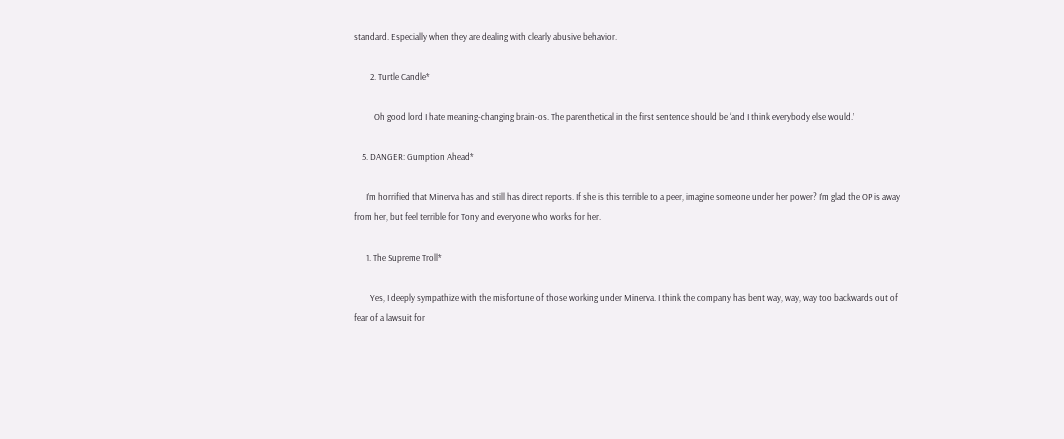standard. Especially when they are dealing with clearly abusive behavior.

        2. Turtle Candle*

          Oh good lord I hate meaning-changing brain-os. The parenthetical in the first sentence should be ‘and I think everybody else would.’

    5. DANGER: Gumption Ahead*

      I’m horrified that Minerva has and still has direct reports. If she is this terrible to a peer, imagine someone under her power? I’m glad the OP is away from her, but feel terrible for Tony and everyone who works for her.

      1. The Supreme Troll*

        Yes, I deeply sympathize with the misfortune of those working under Minerva. I think the company has bent way, way, way too backwards out of fear of a lawsuit for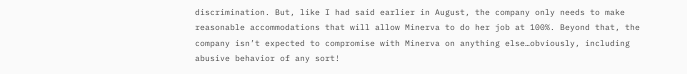discrimination. But, like I had said earlier in August, the company only needs to make reasonable accommodations that will allow Minerva to do her job at 100%. Beyond that, the company isn’t expected to compromise with Minerva on anything else…obviously, including abusive behavior of any sort!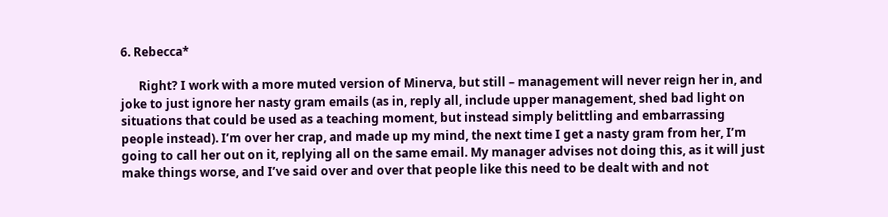6. Rebecca*

      Right? I work with a more muted version of Minerva, but still – management will never reign her in, and joke to just ignore her nasty gram emails (as in, reply all, include upper management, shed bad light on situations that could be used as a teaching moment, but instead simply belittling and embarrassing people instead). I’m over her crap, and made up my mind, the next time I get a nasty gram from her, I’m going to call her out on it, replying all on the same email. My manager advises not doing this, as it will just make things worse, and I’ve said over and over that people like this need to be dealt with and not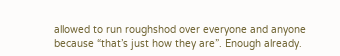allowed to run roughshod over everyone and anyone because “that’s just how they are”. Enough already.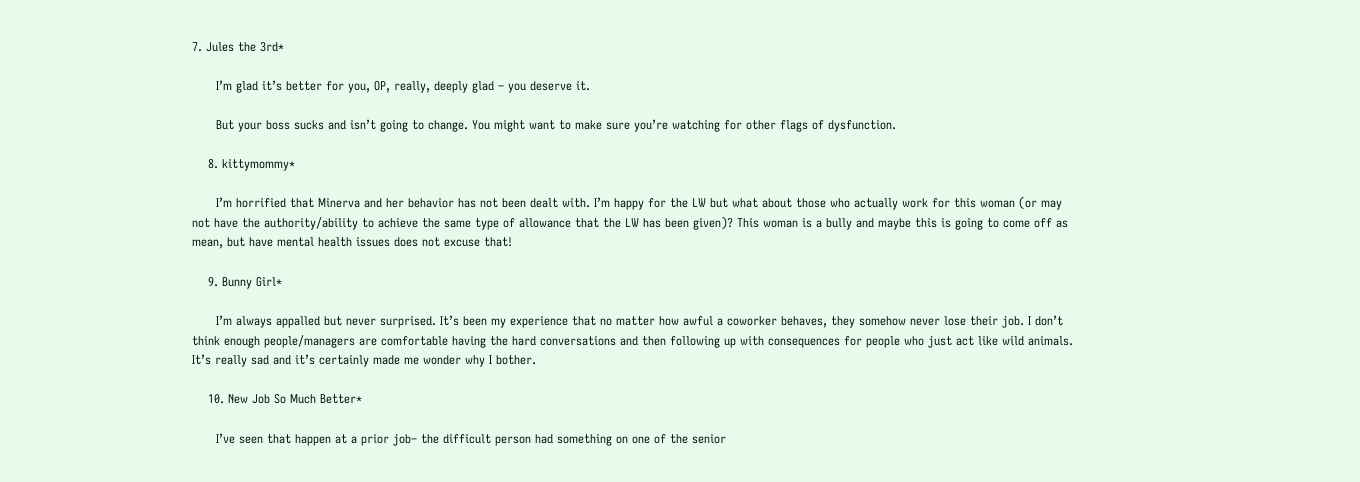7. Jules the 3rd*

      I’m glad it’s better for you, OP, really, deeply glad – you deserve it.

      But your boss sucks and isn’t going to change. You might want to make sure you’re watching for other flags of dysfunction.

    8. kittymommy*

      I’m horrified that Minerva and her behavior has not been dealt with. I’m happy for the LW but what about those who actually work for this woman (or may not have the authority/ability to achieve the same type of allowance that the LW has been given)? This woman is a bully and maybe this is going to come off as mean, but have mental health issues does not excuse that!

    9. Bunny Girl*

      I’m always appalled but never surprised. It’s been my experience that no matter how awful a coworker behaves, they somehow never lose their job. I don’t think enough people/managers are comfortable having the hard conversations and then following up with consequences for people who just act like wild animals. It’s really sad and it’s certainly made me wonder why I bother.

    10. New Job So Much Better*

      I’ve seen that happen at a prior job– the difficult person had something on one of the senior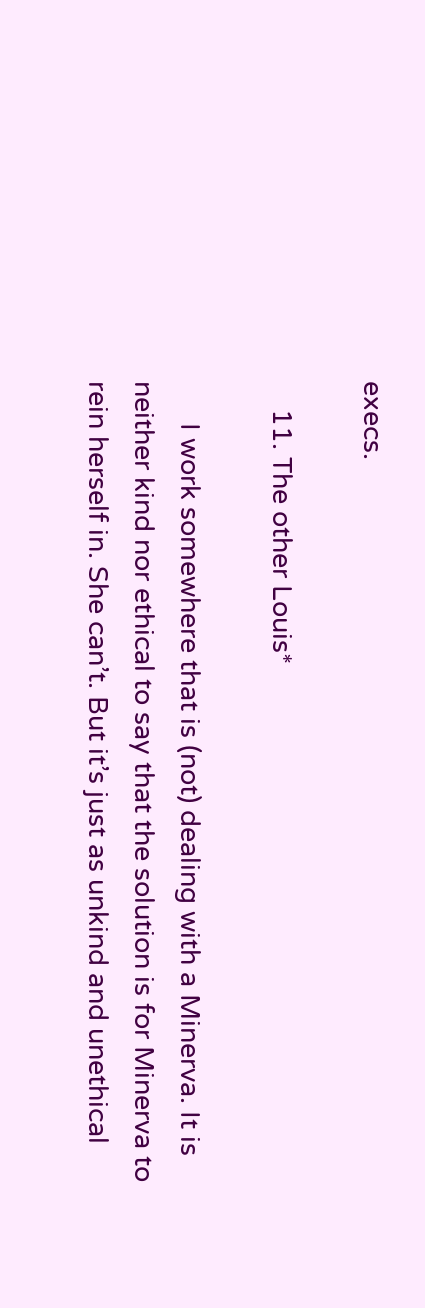execs.

    11. The other Louis*

      I work somewhere that is (not) dealing with a Minerva. It is neither kind nor ethical to say that the solution is for Minerva to rein herself in. She can’t. But it’s just as unkind and unethical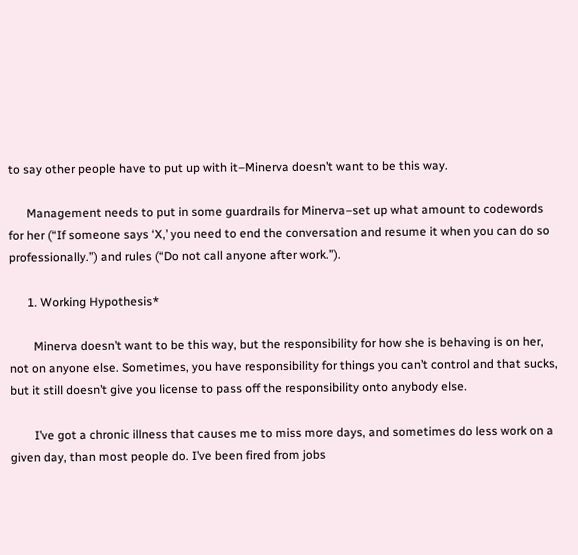to say other people have to put up with it–Minerva doesn’t want to be this way.

      Management needs to put in some guardrails for Minerva–set up what amount to codewords for her (“If someone says ‘X,’ you need to end the conversation and resume it when you can do so professionally.”) and rules (“Do not call anyone after work.”).

      1. Working Hypothesis*

        Minerva doesn’t want to be this way, but the responsibility for how she is behaving is on her, not on anyone else. Sometimes, you have responsibility for things you can’t control and that sucks, but it still doesn’t give you license to pass off the responsibility onto anybody else.

        I’ve got a chronic illness that causes me to miss more days, and sometimes do less work on a given day, than most people do. I’ve been fired from jobs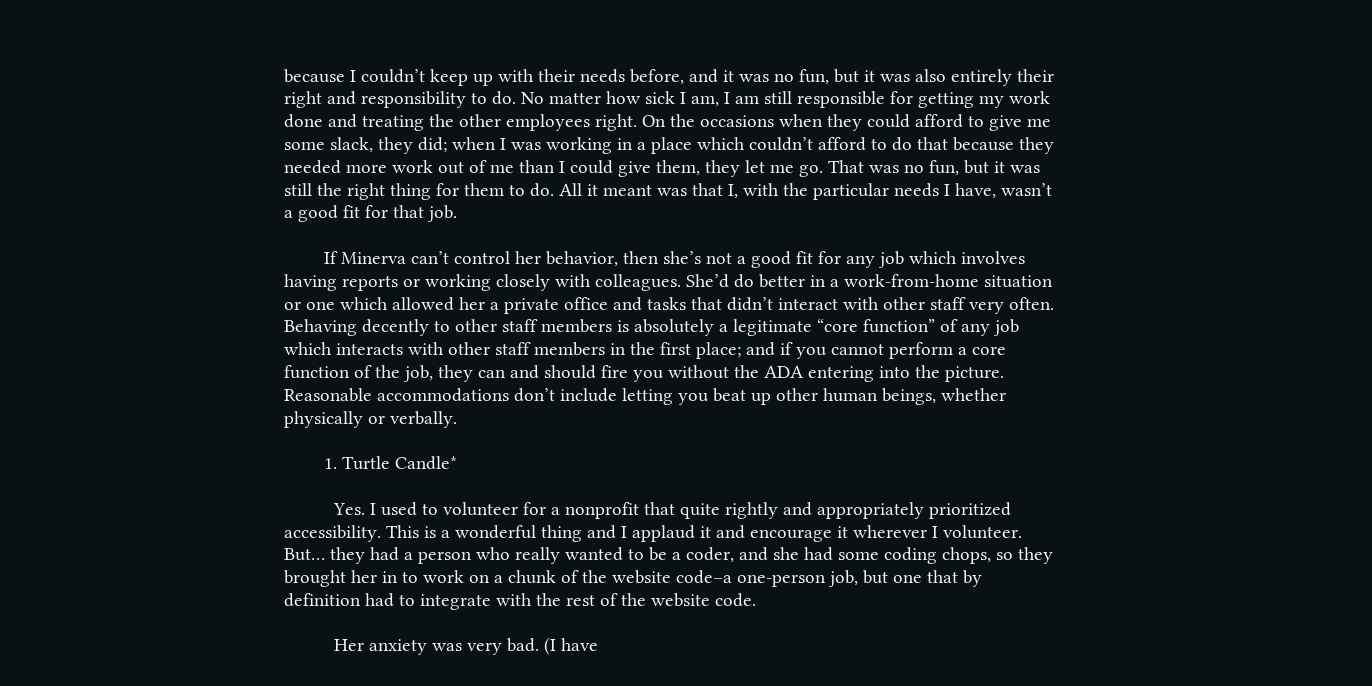because I couldn’t keep up with their needs before, and it was no fun, but it was also entirely their right and responsibility to do. No matter how sick I am, I am still responsible for getting my work done and treating the other employees right. On the occasions when they could afford to give me some slack, they did; when I was working in a place which couldn’t afford to do that because they needed more work out of me than I could give them, they let me go. That was no fun, but it was still the right thing for them to do. All it meant was that I, with the particular needs I have, wasn’t a good fit for that job.

        If Minerva can’t control her behavior, then she’s not a good fit for any job which involves having reports or working closely with colleagues. She’d do better in a work-from-home situation or one which allowed her a private office and tasks that didn’t interact with other staff very often. Behaving decently to other staff members is absolutely a legitimate “core function” of any job which interacts with other staff members in the first place; and if you cannot perform a core function of the job, they can and should fire you without the ADA entering into the picture. Reasonable accommodations don’t include letting you beat up other human beings, whether physically or verbally.

        1. Turtle Candle*

          Yes. I used to volunteer for a nonprofit that quite rightly and appropriately prioritized accessibility. This is a wonderful thing and I applaud it and encourage it wherever I volunteer. But… they had a person who really wanted to be a coder, and she had some coding chops, so they brought her in to work on a chunk of the website code–a one-person job, but one that by definition had to integrate with the rest of the website code.

          Her anxiety was very bad. (I have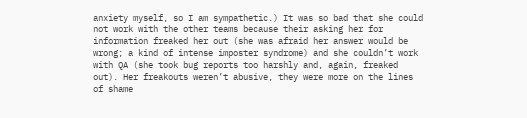anxiety myself, so I am sympathetic.) It was so bad that she could not work with the other teams because their asking her for information freaked her out (she was afraid her answer would be wrong; a kind of intense imposter syndrome) and she couldn’t work with QA (she took bug reports too harshly and, again, freaked out). Her freakouts weren’t abusive, they were more on the lines of shame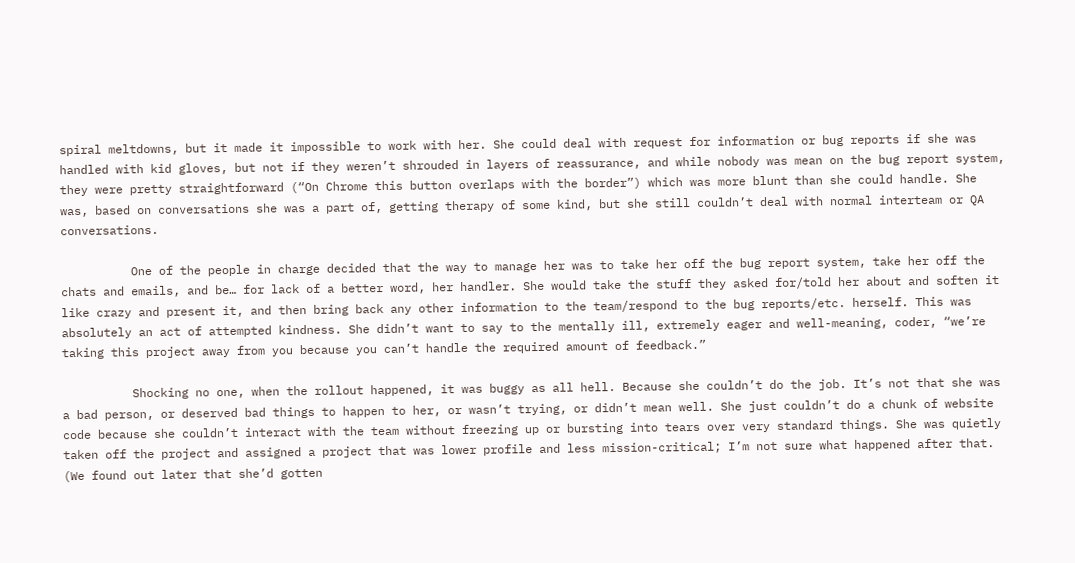spiral meltdowns, but it made it impossible to work with her. She could deal with request for information or bug reports if she was handled with kid gloves, but not if they weren’t shrouded in layers of reassurance, and while nobody was mean on the bug report system, they were pretty straightforward (“On Chrome this button overlaps with the border”) which was more blunt than she could handle. She was, based on conversations she was a part of, getting therapy of some kind, but she still couldn’t deal with normal interteam or QA conversations.

          One of the people in charge decided that the way to manage her was to take her off the bug report system, take her off the chats and emails, and be… for lack of a better word, her handler. She would take the stuff they asked for/told her about and soften it like crazy and present it, and then bring back any other information to the team/respond to the bug reports/etc. herself. This was absolutely an act of attempted kindness. She didn’t want to say to the mentally ill, extremely eager and well-meaning, coder, “we’re taking this project away from you because you can’t handle the required amount of feedback.”

          Shocking no one, when the rollout happened, it was buggy as all hell. Because she couldn’t do the job. It’s not that she was a bad person, or deserved bad things to happen to her, or wasn’t trying, or didn’t mean well. She just couldn’t do a chunk of website code because she couldn’t interact with the team without freezing up or bursting into tears over very standard things. She was quietly taken off the project and assigned a project that was lower profile and less mission-critical; I’m not sure what happened after that. (We found out later that she’d gotten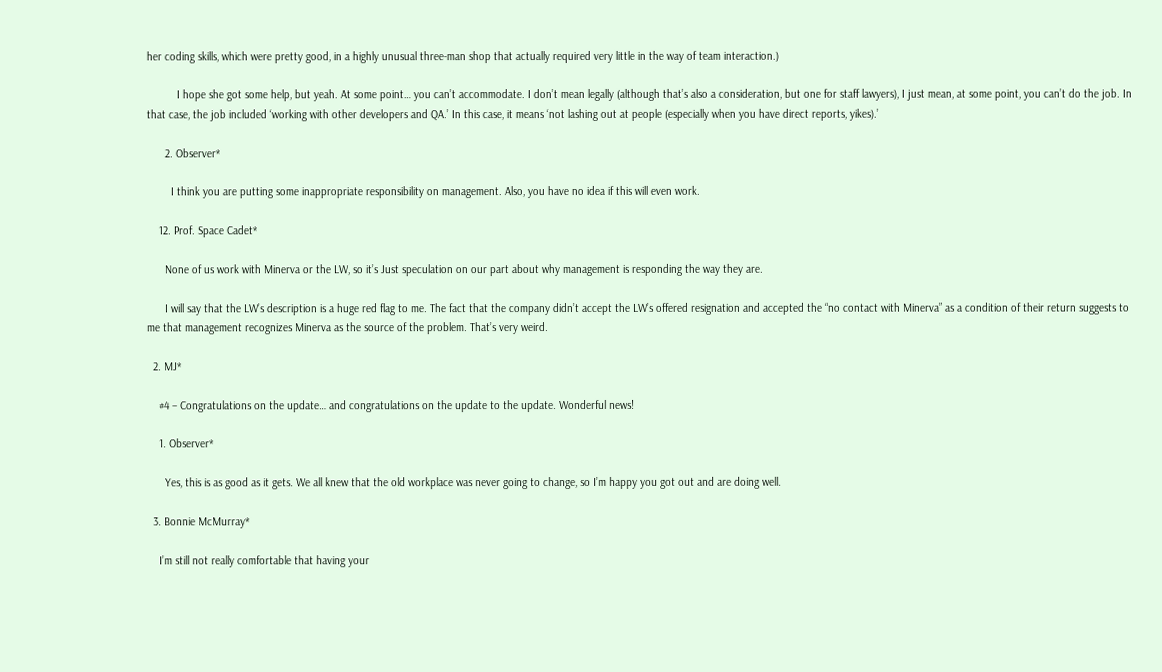her coding skills, which were pretty good, in a highly unusual three-man shop that actually required very little in the way of team interaction.)

          I hope she got some help, but yeah. At some point… you can’t accommodate. I don’t mean legally (although that’s also a consideration, but one for staff lawyers), I just mean, at some point, you can’t do the job. In that case, the job included ‘working with other developers and QA.’ In this case, it means ‘not lashing out at people (especially when you have direct reports, yikes).’

      2. Observer*

        I think you are putting some inappropriate responsibility on management. Also, you have no idea if this will even work.

    12. Prof. Space Cadet*

      None of us work with Minerva or the LW, so it’s Just speculation on our part about why management is responding the way they are.

      I will say that the LW’s description is a huge red flag to me. The fact that the company didn’t accept the LW’s offered resignation and accepted the “no contact with Minerva” as a condition of their return suggests to me that management recognizes Minerva as the source of the problem. That’s very weird.

  2. MJ*

    #4 – Congratulations on the update… and congratulations on the update to the update. Wonderful news!

    1. Observer*

      Yes, this is as good as it gets. We all knew that the old workplace was never going to change, so I’m happy you got out and are doing well.

  3. Bonnie McMurray*

    I’m still not really comfortable that having your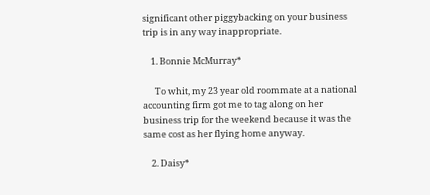significant other piggybacking on your business trip is in any way inappropriate.

    1. Bonnie McMurray*

      To whit, my 23 year old roommate at a national accounting firm got me to tag along on her business trip for the weekend because it was the same cost as her flying home anyway.

    2. Daisy*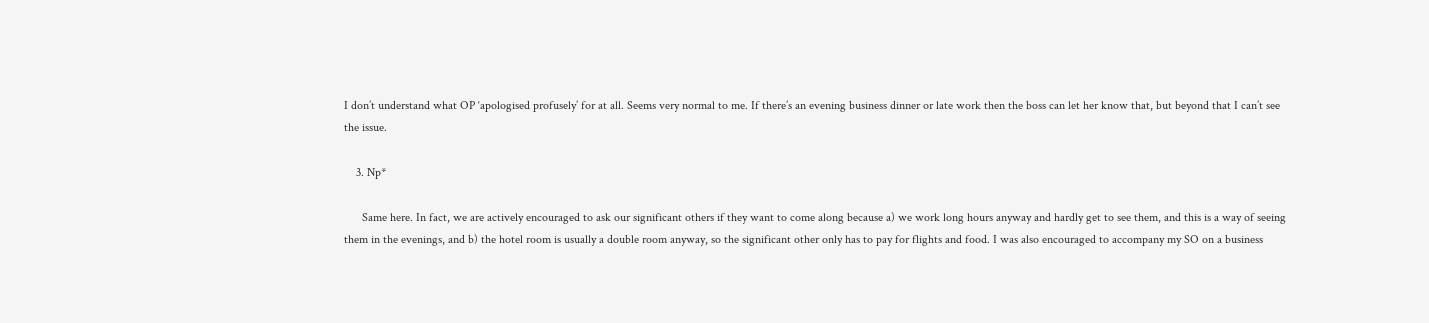I don’t understand what OP ‘apologised profusely’ for at all. Seems very normal to me. If there’s an evening business dinner or late work then the boss can let her know that, but beyond that I can’t see the issue.

    3. Np*

      Same here. In fact, we are actively encouraged to ask our significant others if they want to come along because a) we work long hours anyway and hardly get to see them, and this is a way of seeing them in the evenings, and b) the hotel room is usually a double room anyway, so the significant other only has to pay for flights and food. I was also encouraged to accompany my SO on a business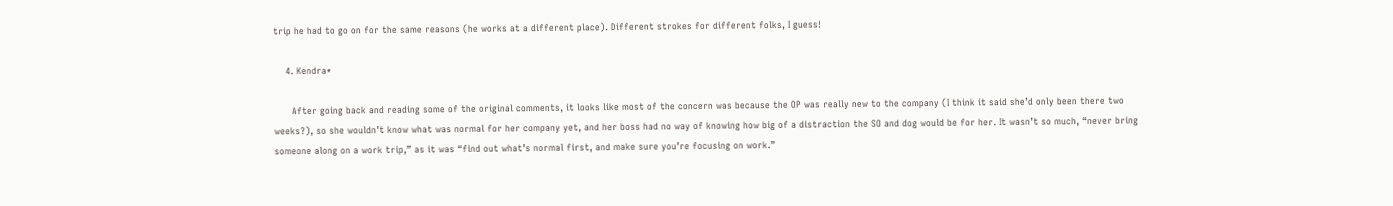trip he had to go on for the same reasons (he works at a different place). Different strokes for different folks, I guess!

    4. Kendra*

      After going back and reading some of the original comments, it looks like most of the concern was because the OP was really new to the company (I think it said she’d only been there two weeks?), so she wouldn’t know what was normal for her company yet, and her boss had no way of knowing how big of a distraction the SO and dog would be for her. It wasn’t so much, “never bring someone along on a work trip,” as it was “find out what’s normal first, and make sure you’re focusing on work.”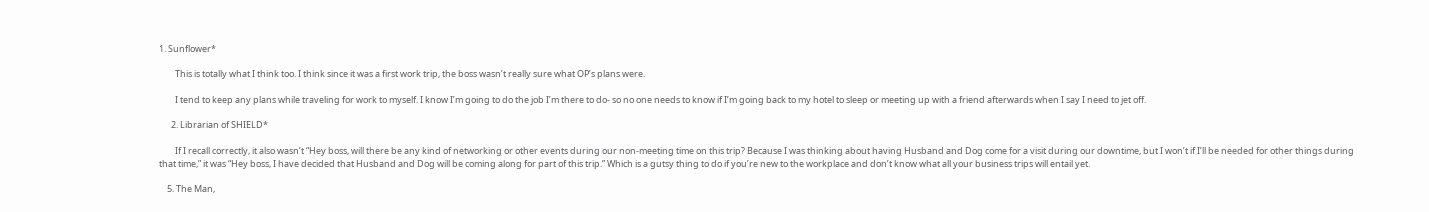1. Sunflower*

        This is totally what I think too. I think since it was a first work trip, the boss wasn’t really sure what OP’s plans were.

        I tend to keep any plans while traveling for work to myself. I know I’m going to do the job I’m there to do- so no one needs to know if I’m going back to my hotel to sleep or meeting up with a friend afterwards when I say I need to jet off.

      2. Librarian of SHIELD*

        If I recall correctly, it also wasn’t “Hey boss, will there be any kind of networking or other events during our non-meeting time on this trip? Because I was thinking about having Husband and Dog come for a visit during our downtime, but I won’t if I’ll be needed for other things during that time,” it was “Hey boss, I have decided that Husband and Dog will be coming along for part of this trip.” Which is a gutsy thing to do if you’re new to the workplace and don’t know what all your business trips will entail yet.

    5. The Man,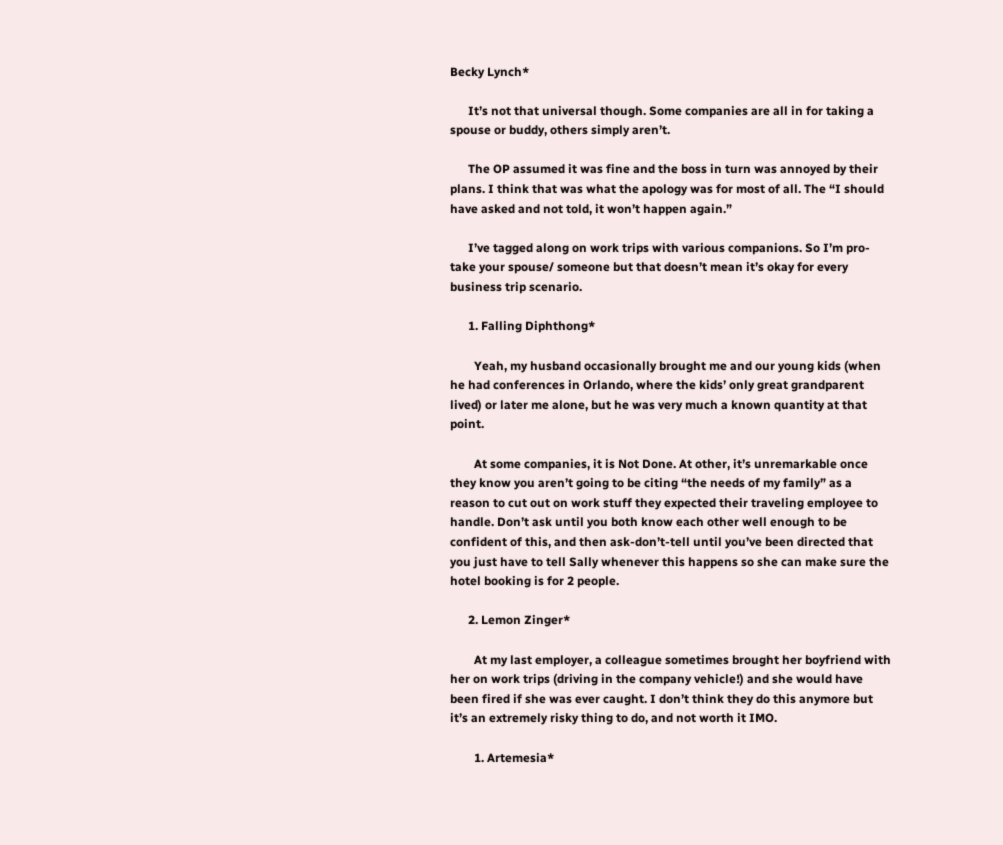Becky Lynch*

      It’s not that universal though. Some companies are all in for taking a spouse or buddy, others simply aren’t.

      The OP assumed it was fine and the boss in turn was annoyed by their plans. I think that was what the apology was for most of all. The “I should have asked and not told, it won’t happen again.”

      I’ve tagged along on work trips with various companions. So I’m pro- take your spouse/ someone but that doesn’t mean it’s okay for every business trip scenario.

      1. Falling Diphthong*

        Yeah, my husband occasionally brought me and our young kids (when he had conferences in Orlando, where the kids’ only great grandparent lived) or later me alone, but he was very much a known quantity at that point.

        At some companies, it is Not Done. At other, it’s unremarkable once they know you aren’t going to be citing “the needs of my family” as a reason to cut out on work stuff they expected their traveling employee to handle. Don’t ask until you both know each other well enough to be confident of this, and then ask-don’t-tell until you’ve been directed that you just have to tell Sally whenever this happens so she can make sure the hotel booking is for 2 people.

      2. Lemon Zinger*

        At my last employer, a colleague sometimes brought her boyfriend with her on work trips (driving in the company vehicle!) and she would have been fired if she was ever caught. I don’t think they do this anymore but it’s an extremely risky thing to do, and not worth it IMO.

        1. Artemesia*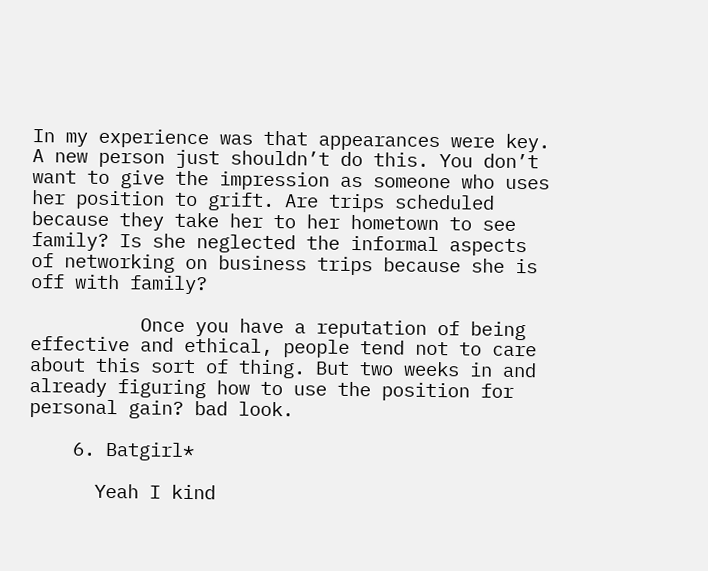In my experience was that appearances were key. A new person just shouldn’t do this. You don’t want to give the impression as someone who uses her position to grift. Are trips scheduled because they take her to her hometown to see family? Is she neglected the informal aspects of networking on business trips because she is off with family?

          Once you have a reputation of being effective and ethical, people tend not to care about this sort of thing. But two weeks in and already figuring how to use the position for personal gain? bad look.

    6. Batgirl*

      Yeah I kind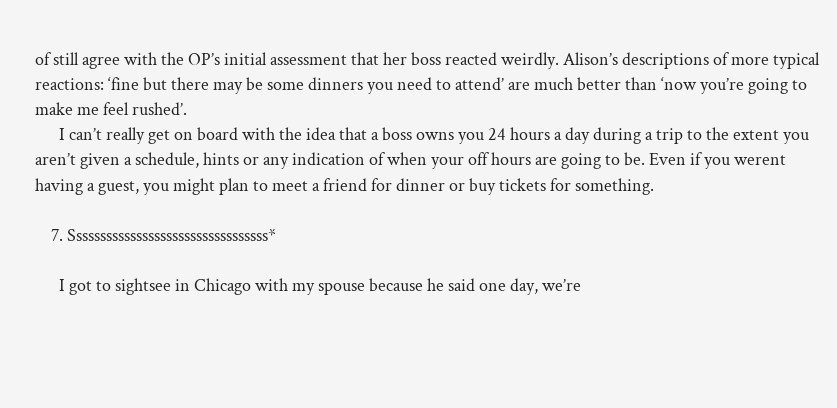of still agree with the OP’s initial assessment that her boss reacted weirdly. Alison’s descriptions of more typical reactions: ‘fine but there may be some dinners you need to attend’ are much better than ‘now you’re going to make me feel rushed’.
      I can’t really get on board with the idea that a boss owns you 24 hours a day during a trip to the extent you aren’t given a schedule, hints or any indication of when your off hours are going to be. Even if you werent having a guest, you might plan to meet a friend for dinner or buy tickets for something.

    7. Sssssssssssssssssssssssssssssssss*

      I got to sightsee in Chicago with my spouse because he said one day, we’re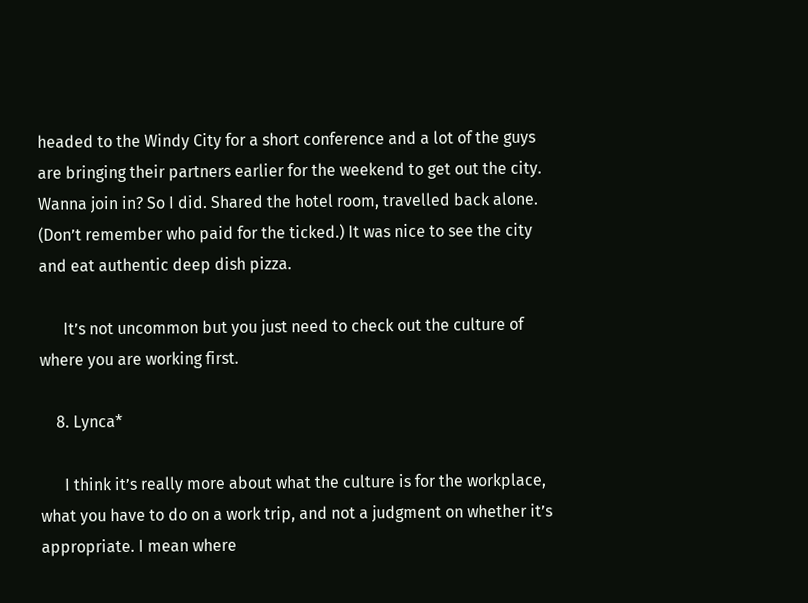headed to the Windy City for a short conference and a lot of the guys are bringing their partners earlier for the weekend to get out the city. Wanna join in? So I did. Shared the hotel room, travelled back alone. (Don’t remember who paid for the ticked.) It was nice to see the city and eat authentic deep dish pizza.

      It’s not uncommon but you just need to check out the culture of where you are working first.

    8. Lynca*

      I think it’s really more about what the culture is for the workplace, what you have to do on a work trip, and not a judgment on whether it’s appropriate. I mean where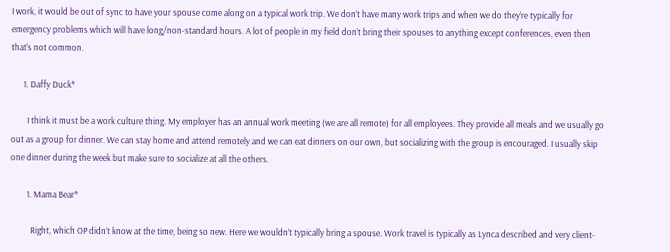I work, it would be out of sync to have your spouse come along on a typical work trip. We don’t have many work trips and when we do they’re typically for emergency problems which will have long/non-standard hours. A lot of people in my field don’t bring their spouses to anything except conferences, even then that’s not common.

      1. Daffy Duck*

        I think it must be a work culture thing. My employer has an annual work meeting (we are all remote) for all employees. They provide all meals and we usually go out as a group for dinner. We can stay home and attend remotely and we can eat dinners on our own, but socializing with the group is encouraged. I usually skip one dinner during the week but make sure to socialize at all the others.

        1. Mama Bear*

          Right, which OP didn’t know at the time, being so new. Here we wouldn’t typically bring a spouse. Work travel is typically as Lynca described and very client-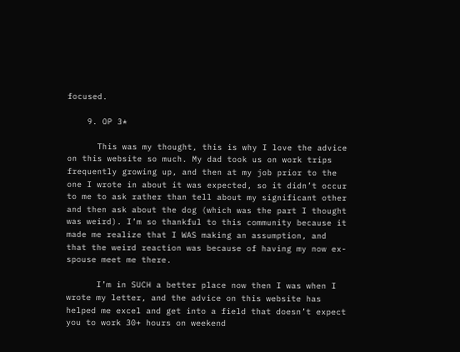focused.

    9. OP 3*

      This was my thought, this is why I love the advice on this website so much. My dad took us on work trips frequently growing up, and then at my job prior to the one I wrote in about it was expected, so it didn’t occur to me to ask rather than tell about my significant other and then ask about the dog (which was the part I thought was weird). I’m so thankful to this community because it made me realize that I WAS making an assumption, and that the weird reaction was because of having my now ex-spouse meet me there.

      I’m in SUCH a better place now then I was when I wrote my letter, and the advice on this website has helped me excel and get into a field that doesn’t expect you to work 30+ hours on weekend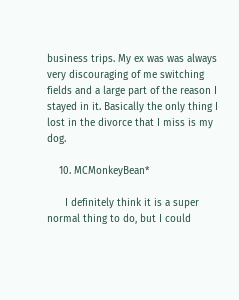business trips. My ex was was always very discouraging of me switching fields and a large part of the reason I stayed in it. Basically the only thing I lost in the divorce that I miss is my dog.

    10. MCMonkeyBean*

      I definitely think it is a super normal thing to do, but I could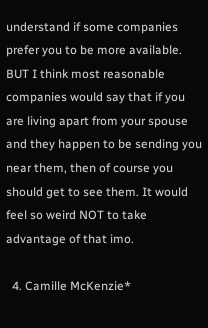understand if some companies prefer you to be more available. BUT I think most reasonable companies would say that if you are living apart from your spouse and they happen to be sending you near them, then of course you should get to see them. It would feel so weird NOT to take advantage of that imo.

  4. Camille McKenzie*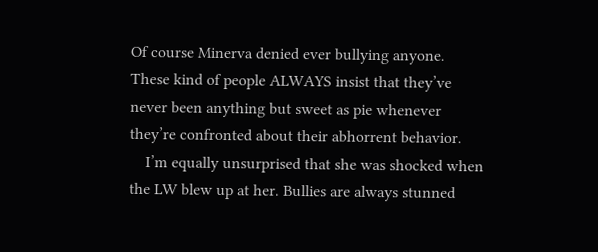Of course Minerva denied ever bullying anyone. These kind of people ALWAYS insist that they’ve never been anything but sweet as pie whenever they’re confronted about their abhorrent behavior.
    I’m equally unsurprised that she was shocked when the LW blew up at her. Bullies are always stunned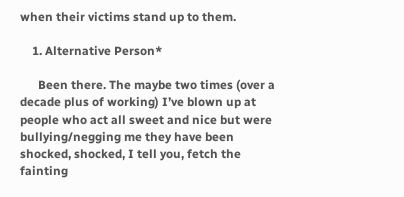when their victims stand up to them.

    1. Alternative Person*

      Been there. The maybe two times (over a decade plus of working) I’ve blown up at people who act all sweet and nice but were bullying/negging me they have been shocked, shocked, I tell you, fetch the fainting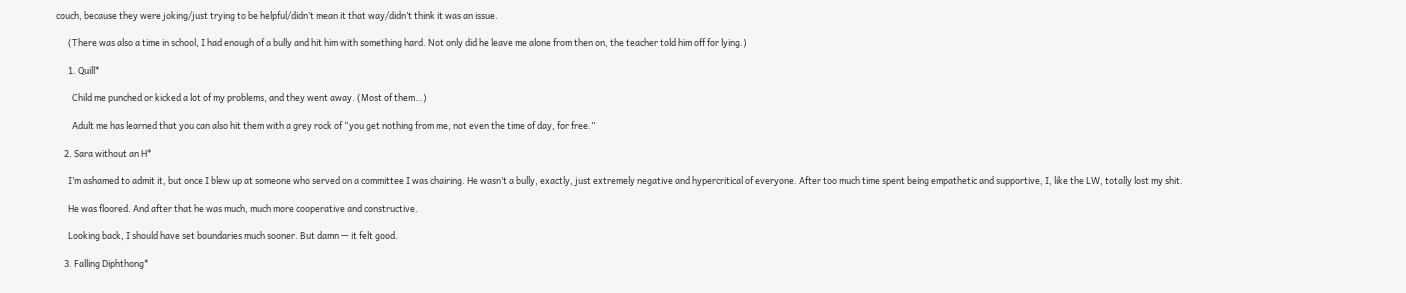couch, because they were joking/just trying to be helpful/didn’t mean it that way/didn’t think it was an issue.

      (There was also a time in school, I had enough of a bully and hit him with something hard. Not only did he leave me alone from then on, the teacher told him off for lying.)

      1. Quill*

        Child me punched or kicked a lot of my problems, and they went away. (Most of them…)

        Adult me has learned that you can also hit them with a grey rock of “you get nothing from me, not even the time of day, for free.”

    2. Sara without an H*

      I’m ashamed to admit it, but once I blew up at someone who served on a committee I was chairing. He wasn’t a bully, exactly, just extremely negative and hypercritical of everyone. After too much time spent being empathetic and supportive, I, like the LW, totally lost my shit.

      He was floored. And after that he was much, much more cooperative and constructive.

      Looking back, I should have set boundaries much sooner. But damn — it felt good.

    3. Falling Diphthong*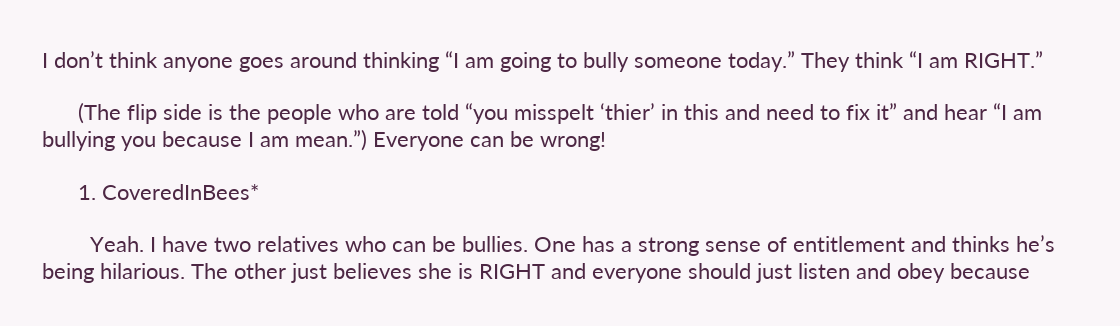I don’t think anyone goes around thinking “I am going to bully someone today.” They think “I am RIGHT.”

      (The flip side is the people who are told “you misspelt ‘thier’ in this and need to fix it” and hear “I am bullying you because I am mean.”) Everyone can be wrong!

      1. CoveredInBees*

        Yeah. I have two relatives who can be bullies. One has a strong sense of entitlement and thinks he’s being hilarious. The other just believes she is RIGHT and everyone should just listen and obey because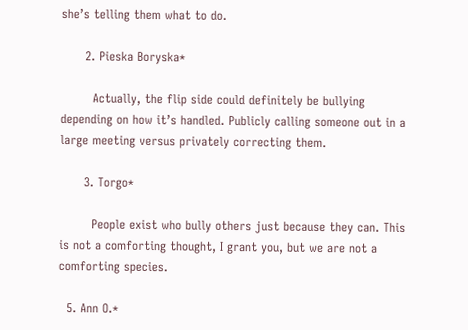she’s telling them what to do.

      2. Pieska Boryska*

        Actually, the flip side could definitely be bullying depending on how it’s handled. Publicly calling someone out in a large meeting versus privately correcting them.

      3. Torgo*

        People exist who bully others just because they can. This is not a comforting thought, I grant you, but we are not a comforting species.

  5. Ann O.*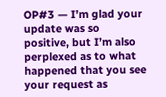OP#3 — I’m glad your update was so positive, but I’m also perplexed as to what happened that you see your request as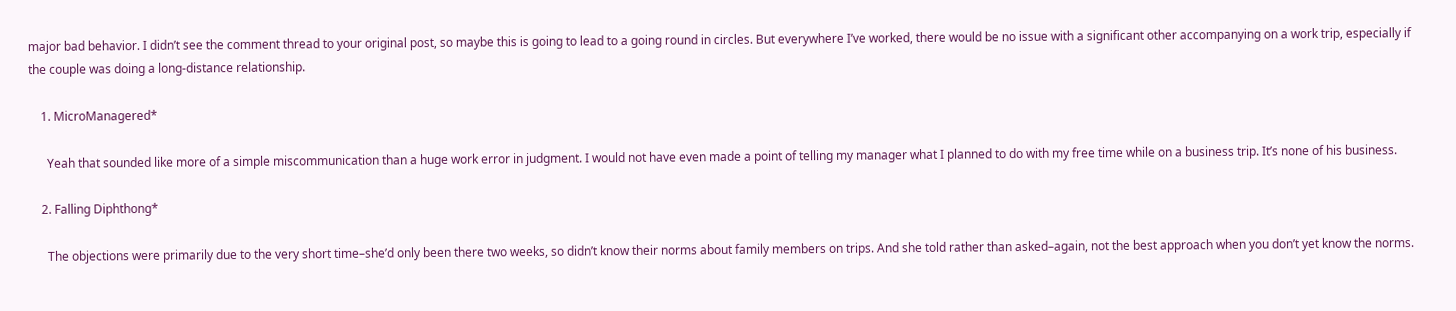major bad behavior. I didn’t see the comment thread to your original post, so maybe this is going to lead to a going round in circles. But everywhere I’ve worked, there would be no issue with a significant other accompanying on a work trip, especially if the couple was doing a long-distance relationship.

    1. MicroManagered*

      Yeah that sounded like more of a simple miscommunication than a huge work error in judgment. I would not have even made a point of telling my manager what I planned to do with my free time while on a business trip. It’s none of his business.

    2. Falling Diphthong*

      The objections were primarily due to the very short time–she’d only been there two weeks, so didn’t know their norms about family members on trips. And she told rather than asked–again, not the best approach when you don’t yet know the norms.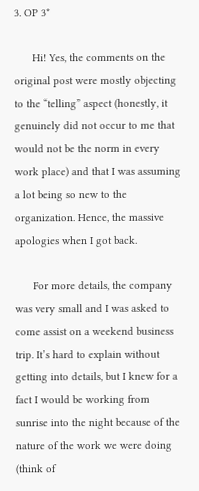3. OP 3*

      Hi! Yes, the comments on the original post were mostly objecting to the “telling” aspect (honestly, it genuinely did not occur to me that would not be the norm in every work place) and that I was assuming a lot being so new to the organization. Hence, the massive apologies when I got back.

      For more details, the company was very small and I was asked to come assist on a weekend business trip. It’s hard to explain without getting into details, but I knew for a fact I would be working from sunrise into the night because of the nature of the work we were doing (think of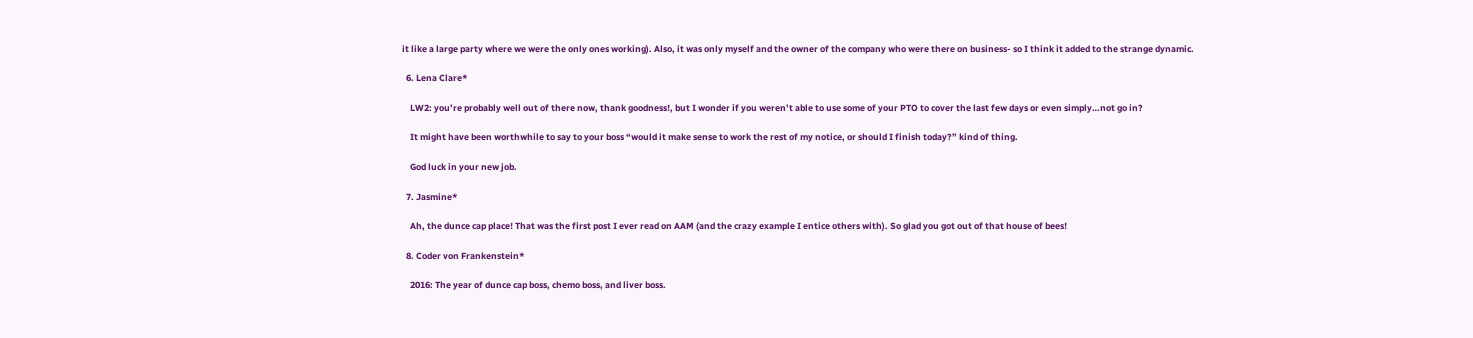it like a large party where we were the only ones working). Also, it was only myself and the owner of the company who were there on business- so I think it added to the strange dynamic.

  6. Lena Clare*

    LW2: you’re probably well out of there now, thank goodness!, but I wonder if you weren’t able to use some of your PTO to cover the last few days or even simply…not go in?

    It might have been worthwhile to say to your boss “would it make sense to work the rest of my notice, or should I finish today?” kind of thing.

    God luck in your new job.

  7. Jasmine*

    Ah, the dunce cap place! That was the first post I ever read on AAM (and the crazy example I entice others with). So glad you got out of that house of bees!

  8. Coder von Frankenstein*

    2016: The year of dunce cap boss, chemo boss, and liver boss.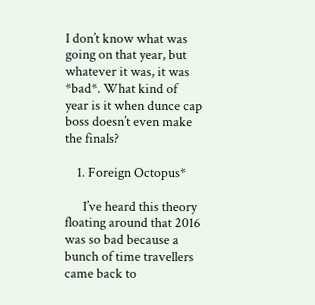I don’t know what was going on that year, but whatever it was, it was *bad*. What kind of year is it when dunce cap boss doesn’t even make the finals?

    1. Foreign Octopus*

      I’ve heard this theory floating around that 2016 was so bad because a bunch of time travellers came back to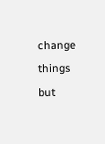change things but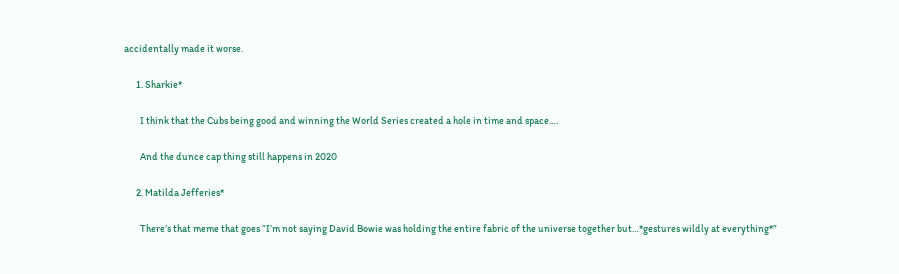accidentally made it worse.

      1. Sharkie*

        I think that the Cubs being good and winning the World Series created a hole in time and space….

        And the dunce cap thing still happens in 2020

      2. Matilda Jefferies*

        There’s that meme that goes “I’m not saying David Bowie was holding the entire fabric of the universe together but…*gestures wildly at everything*”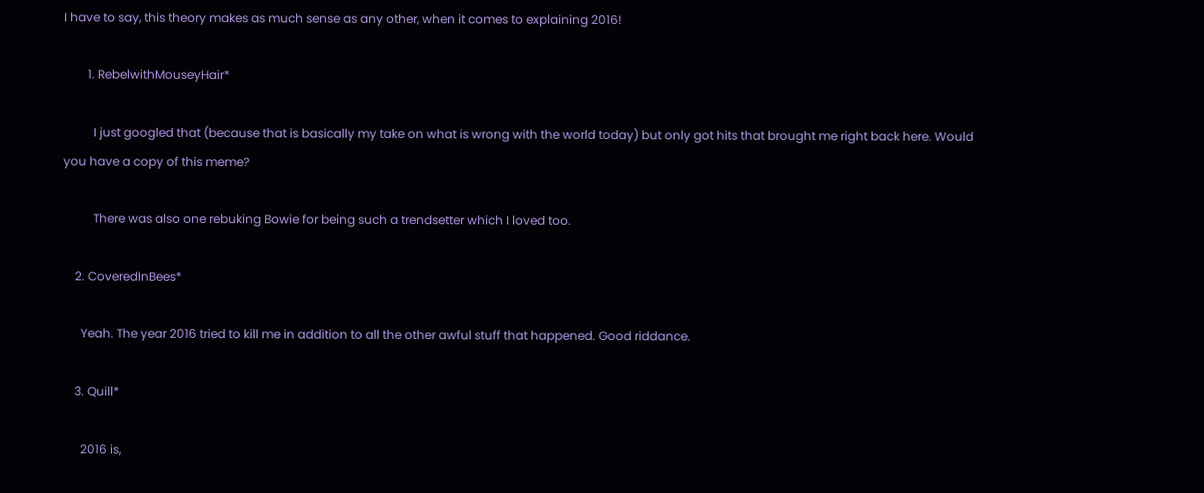I have to say, this theory makes as much sense as any other, when it comes to explaining 2016!

        1. RebelwithMouseyHair*

          I just googled that (because that is basically my take on what is wrong with the world today) but only got hits that brought me right back here. Would you have a copy of this meme?

          There was also one rebuking Bowie for being such a trendsetter which I loved too.

    2. CoveredInBees*

      Yeah. The year 2016 tried to kill me in addition to all the other awful stuff that happened. Good riddance.

    3. Quill*

      2016 is,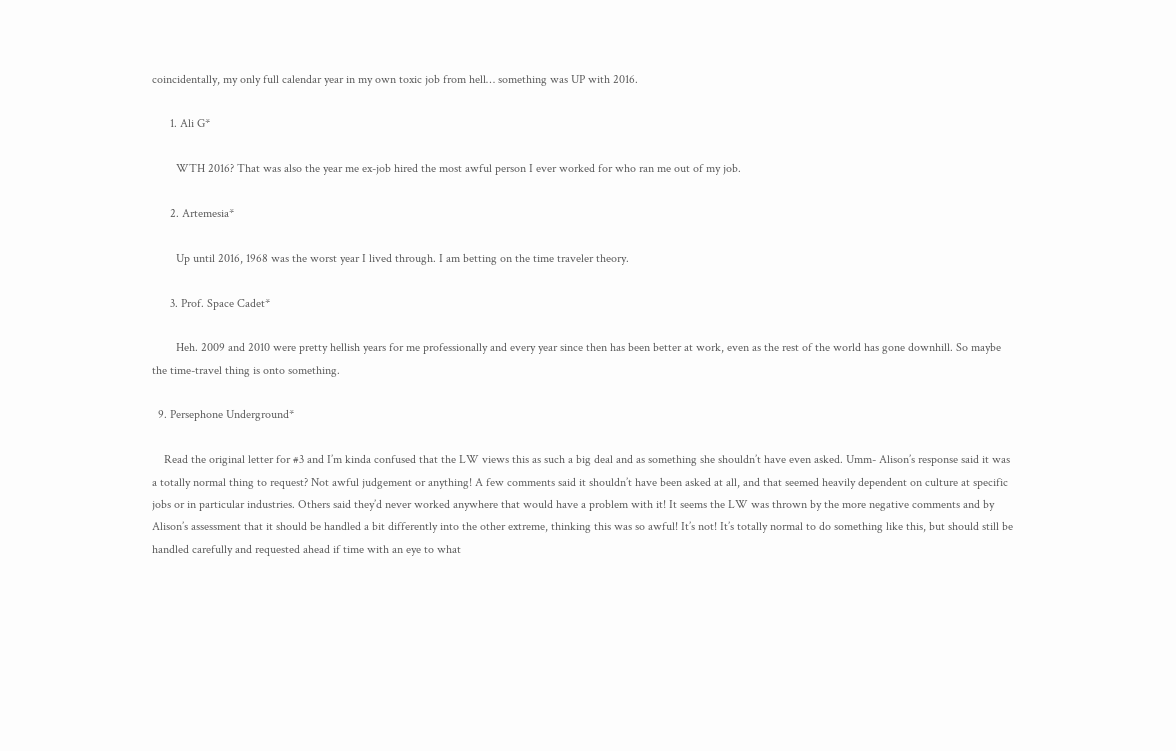coincidentally, my only full calendar year in my own toxic job from hell… something was UP with 2016.

      1. Ali G*

        WTH 2016? That was also the year me ex-job hired the most awful person I ever worked for who ran me out of my job.

      2. Artemesia*

        Up until 2016, 1968 was the worst year I lived through. I am betting on the time traveler theory.

      3. Prof. Space Cadet*

        Heh. 2009 and 2010 were pretty hellish years for me professionally and every year since then has been better at work, even as the rest of the world has gone downhill. So maybe the time-travel thing is onto something.

  9. Persephone Underground*

    Read the original letter for #3 and I’m kinda confused that the LW views this as such a big deal and as something she shouldn’t have even asked. Umm- Alison’s response said it was a totally normal thing to request? Not awful judgement or anything! A few comments said it shouldn’t have been asked at all, and that seemed heavily dependent on culture at specific jobs or in particular industries. Others said they’d never worked anywhere that would have a problem with it! It seems the LW was thrown by the more negative comments and by Alison’s assessment that it should be handled a bit differently into the other extreme, thinking this was so awful! It’s not! It’s totally normal to do something like this, but should still be handled carefully and requested ahead if time with an eye to what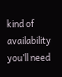kind of availability you’ll need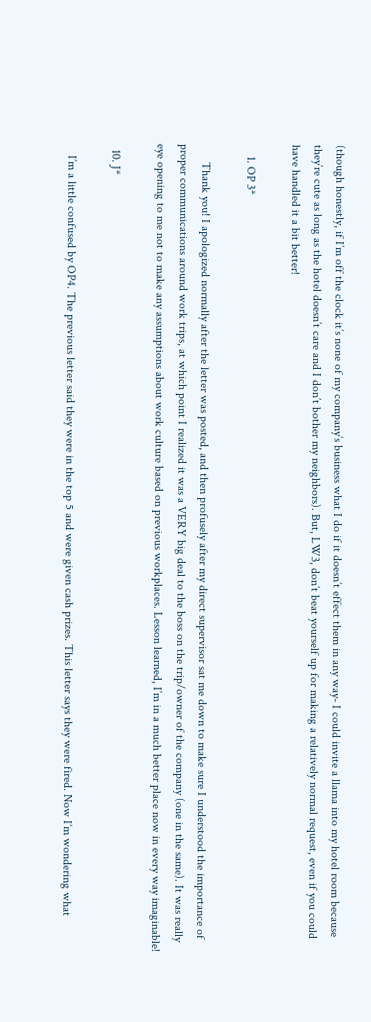(though honestly, if I’m off the clock it’s none of my company’s business what I do if it doesn’t effect them in any way- I could invite a llama into my hotel room because they’re cute as long as the hotel doesn’t care and I don’t bother my neighbors). But, LW3, don’t beat yourself up for making a relatively normal request, even if you could have handled it a bit better!

    1. OP 3*

      Thank you! I apologized normally after the letter was posted, and then profusely after my direct supervisor sat me down to make sure I understood the importance of proper communications around work trips, at which point I realized it was a VERY big deal to the boss on the trip/owner of the company (one in the same). It was really eye opening to me not to make any assumptions about work culture based on previous workplaces. Lesson learned, I’m in a much better place now in every way imaginable!

  10. J*

    I’m a little confused by OP4. The previous letter said they were in the top 5 and were given cash prizes. This letter says they were fired. Now I’m wondering what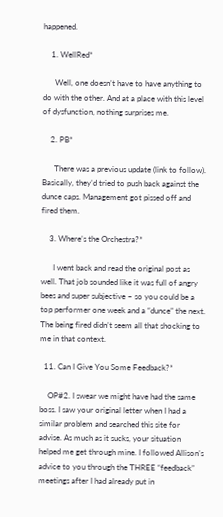happened.

    1. WellRed*

      Well, one doesn’t have to have anything to do with the other. And at a place with this level of dysfunction, nothing surprises me.

    2. PB*

      There was a previous update (link to follow). Basically, they’d tried to push back against the dunce caps. Management got pissed off and fired them.

    3. Where’s the Orchestra?*

      I went back and read the original post as well. That job sounded like it was full of angry bees and super subjective – so you could be a top performer one week and a “dunce” the next. The being fired didn’t seem all that shocking to me in that context.

  11. Can I Give You Some Feedback?*

    OP#2. I swear we might have had the same boss. I saw your original letter when I had a similar problem and searched this site for advise. As much as it sucks, your situation helped me get through mine. I followed Allison’s advice to you through the THREE “feedback” meetings after I had already put in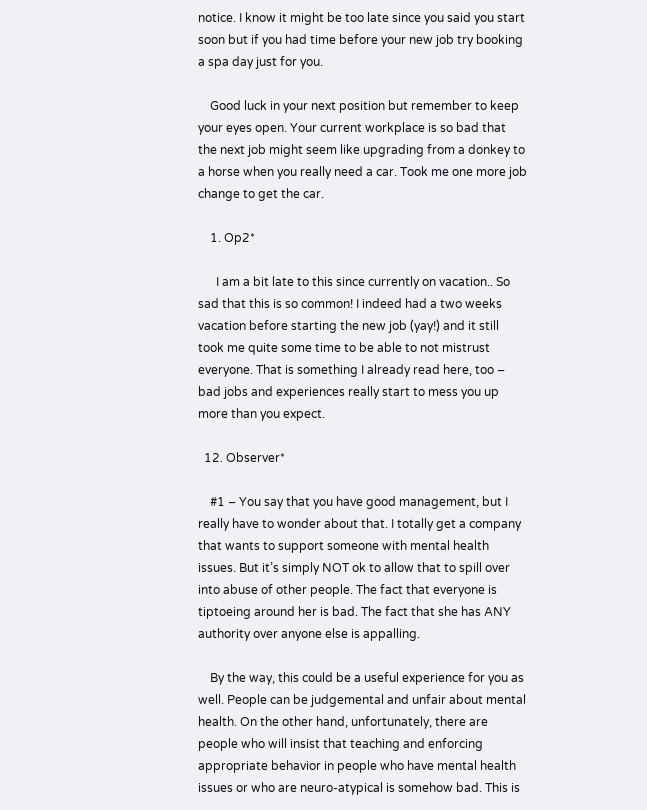notice. I know it might be too late since you said you start soon but if you had time before your new job try booking a spa day just for you.

    Good luck in your next position but remember to keep your eyes open. Your current workplace is so bad that the next job might seem like upgrading from a donkey to a horse when you really need a car. Took me one more job change to get the car.

    1. Op2*

      I am a bit late to this since currently on vacation.. So sad that this is so common! I indeed had a two weeks vacation before starting the new job (yay!) and it still took me quite some time to be able to not mistrust everyone. That is something I already read here, too – bad jobs and experiences really start to mess you up more than you expect.

  12. Observer*

    #1 – You say that you have good management, but I really have to wonder about that. I totally get a company that wants to support someone with mental health issues. But it’s simply NOT ok to allow that to spill over into abuse of other people. The fact that everyone is tiptoeing around her is bad. The fact that she has ANY authority over anyone else is appalling.

    By the way, this could be a useful experience for you as well. People can be judgemental and unfair about mental health. On the other hand, unfortunately, there are people who will insist that teaching and enforcing appropriate behavior in people who have mental health issues or who are neuro-atypical is somehow bad. This is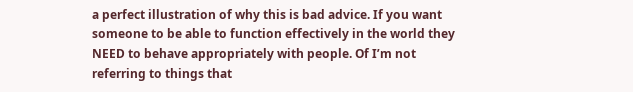a perfect illustration of why this is bad advice. If you want someone to be able to function effectively in the world they NEED to behave appropriately with people. Of I’m not referring to things that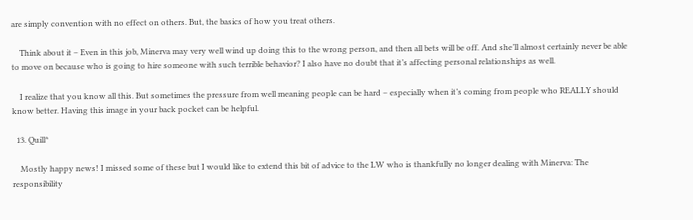are simply convention with no effect on others. But, the basics of how you treat others.

    Think about it – Even in this job, Minerva may very well wind up doing this to the wrong person, and then all bets will be off. And she’ll almost certainly never be able to move on because who is going to hire someone with such terrible behavior? I also have no doubt that it’s affecting personal relationships as well.

    I realize that you know all this. But sometimes the pressure from well meaning people can be hard – especially when it’s coming from people who REALLY should know better. Having this image in your back pocket can be helpful.

  13. Quill*

    Mostly happy news! I missed some of these but I would like to extend this bit of advice to the LW who is thankfully no longer dealing with Minerva: The responsibility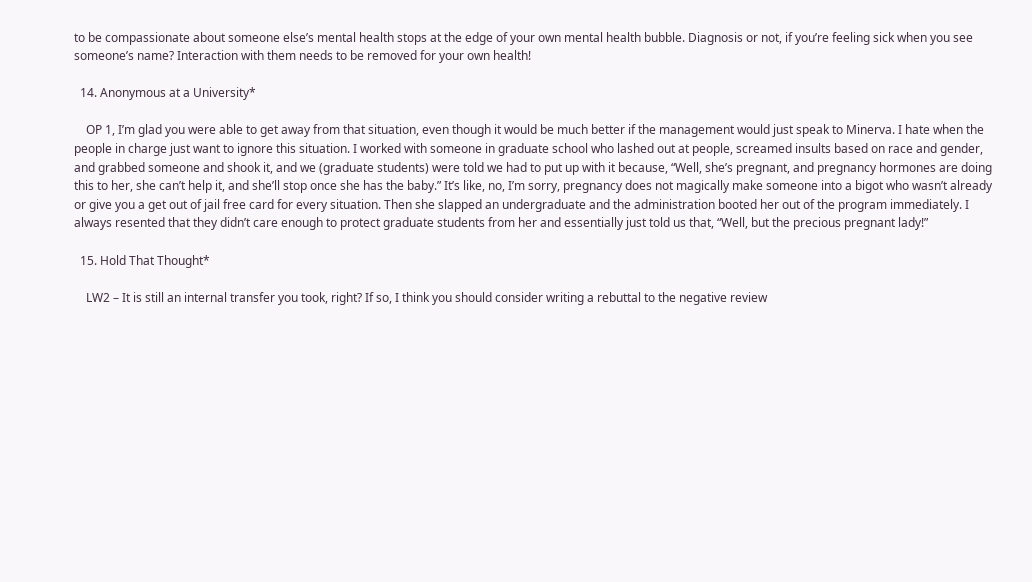to be compassionate about someone else’s mental health stops at the edge of your own mental health bubble. Diagnosis or not, if you’re feeling sick when you see someone’s name? Interaction with them needs to be removed for your own health!

  14. Anonymous at a University*

    OP 1, I’m glad you were able to get away from that situation, even though it would be much better if the management would just speak to Minerva. I hate when the people in charge just want to ignore this situation. I worked with someone in graduate school who lashed out at people, screamed insults based on race and gender, and grabbed someone and shook it, and we (graduate students) were told we had to put up with it because, “Well, she’s pregnant, and pregnancy hormones are doing this to her, she can’t help it, and she’ll stop once she has the baby.” It’s like, no, I’m sorry, pregnancy does not magically make someone into a bigot who wasn’t already or give you a get out of jail free card for every situation. Then she slapped an undergraduate and the administration booted her out of the program immediately. I always resented that they didn’t care enough to protect graduate students from her and essentially just told us that, “Well, but the precious pregnant lady!”

  15. Hold That Thought*

    LW2 – It is still an internal transfer you took, right? If so, I think you should consider writing a rebuttal to the negative review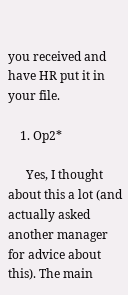you received and have HR put it in your file.

    1. Op2*

      Yes, I thought about this a lot (and actually asked another manager for advice about this). The main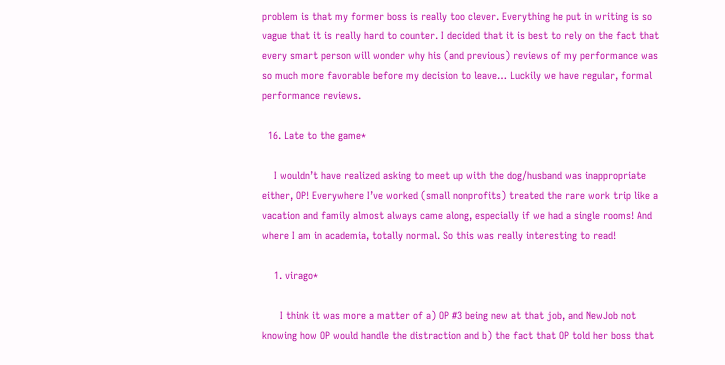problem is that my former boss is really too clever. Everything he put in writing is so vague that it is really hard to counter. I decided that it is best to rely on the fact that every smart person will wonder why his (and previous) reviews of my performance was so much more favorable before my decision to leave… Luckily we have regular, formal performance reviews.

  16. Late to the game*

    I wouldn’t have realized asking to meet up with the dog/husband was inappropriate either, OP! Everywhere I’ve worked (small nonprofits) treated the rare work trip like a vacation and family almost always came along, especially if we had a single rooms! And where I am in academia, totally normal. So this was really interesting to read!

    1. virago*

      I think it was more a matter of a) OP #3 being new at that job, and NewJob not knowing how OP would handle the distraction and b) the fact that OP told her boss that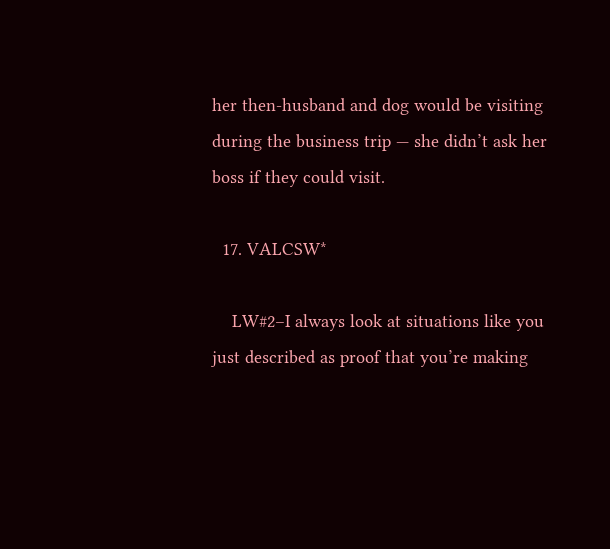her then-husband and dog would be visiting during the business trip — she didn’t ask her boss if they could visit.

  17. VALCSW*

    LW#2–I always look at situations like you just described as proof that you’re making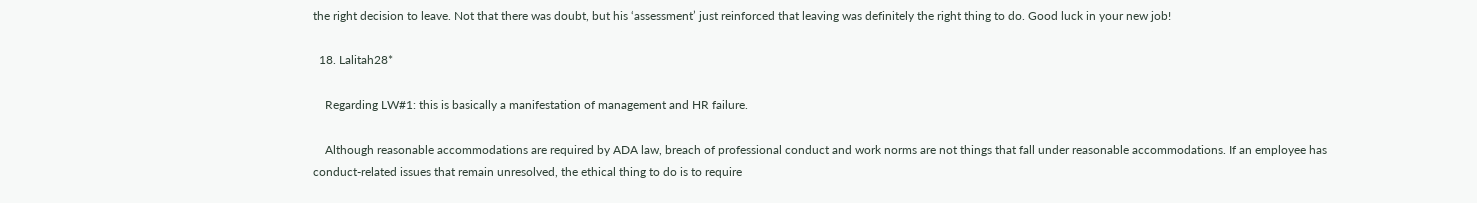the right decision to leave. Not that there was doubt, but his ‘assessment’ just reinforced that leaving was definitely the right thing to do. Good luck in your new job!

  18. Lalitah28*

    Regarding LW#1: this is basically a manifestation of management and HR failure.

    Although reasonable accommodations are required by ADA law, breach of professional conduct and work norms are not things that fall under reasonable accommodations. If an employee has conduct-related issues that remain unresolved, the ethical thing to do is to require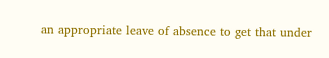an appropriate leave of absence to get that under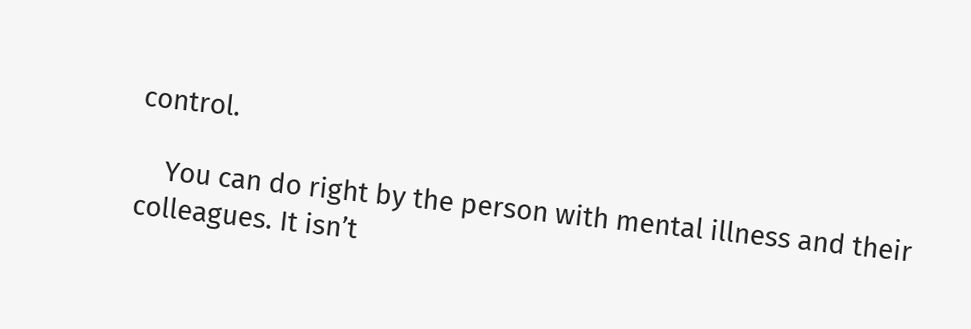control.

    You can do right by the person with mental illness and their colleagues. It isn’t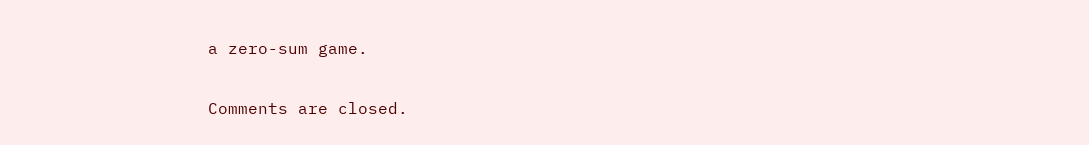a zero-sum game.

Comments are closed.